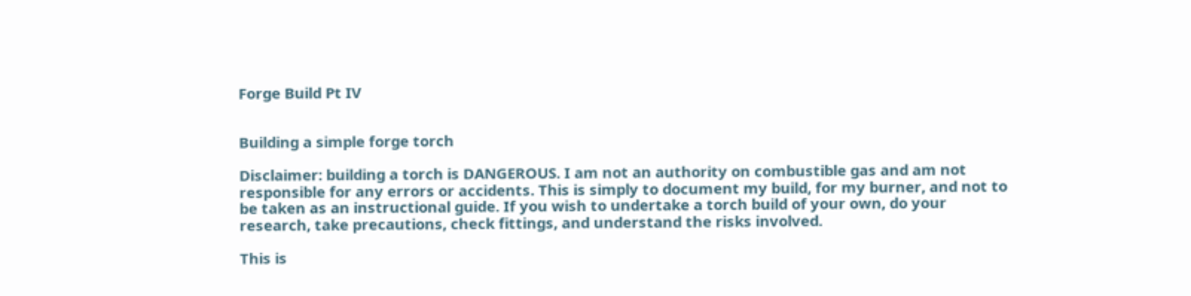Forge Build Pt IV


Building a simple forge torch

Disclaimer: building a torch is DANGEROUS. I am not an authority on combustible gas and am not responsible for any errors or accidents. This is simply to document my build, for my burner, and not to be taken as an instructional guide. If you wish to undertake a torch build of your own, do your research, take precautions, check fittings, and understand the risks involved.

This is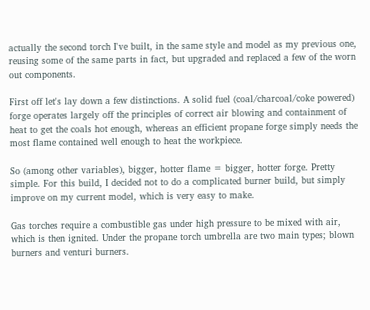actually the second torch I've built, in the same style and model as my previous one, reusing some of the same parts in fact, but upgraded and replaced a few of the worn out components.

First off let's lay down a few distinctions. A solid fuel (coal/charcoal/coke powered) forge operates largely off the principles of correct air blowing and containment of heat to get the coals hot enough, whereas an efficient propane forge simply needs the most flame contained well enough to heat the workpiece.

So (among other variables), bigger, hotter flame = bigger, hotter forge. Pretty simple. For this build, I decided not to do a complicated burner build, but simply improve on my current model, which is very easy to make.

Gas torches require a combustible gas under high pressure to be mixed with air, which is then ignited. Under the propane torch umbrella are two main types; blown burners and venturi burners.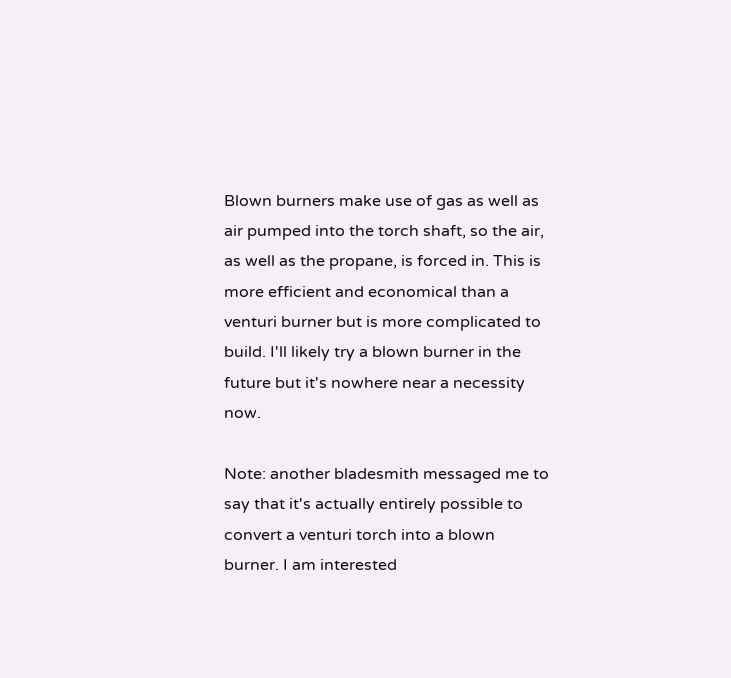Blown burners make use of gas as well as air pumped into the torch shaft, so the air, as well as the propane, is forced in. This is more efficient and economical than a venturi burner but is more complicated to build. I'll likely try a blown burner in the future but it's nowhere near a necessity now.

Note: another bladesmith messaged me to say that it's actually entirely possible to convert a venturi torch into a blown burner. I am interested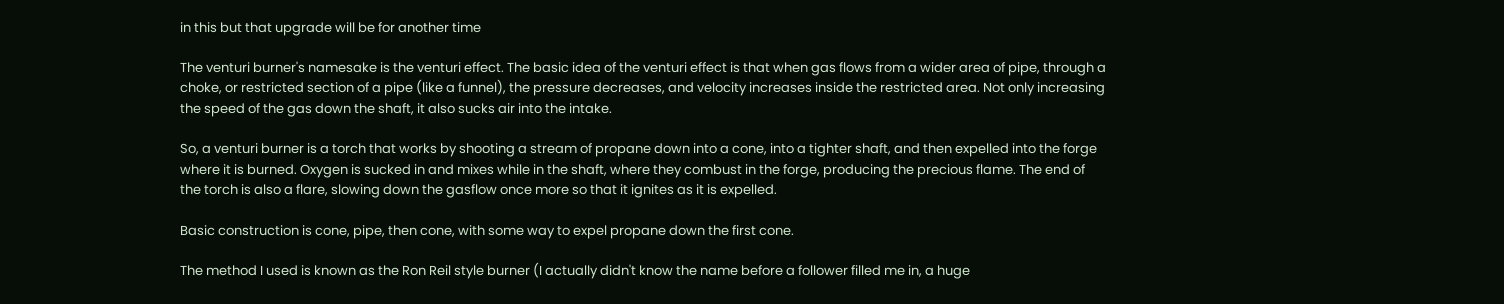in this but that upgrade will be for another time

The venturi burner's namesake is the venturi effect. The basic idea of the venturi effect is that when gas flows from a wider area of pipe, through a choke, or restricted section of a pipe (like a funnel), the pressure decreases, and velocity increases inside the restricted area. Not only increasing the speed of the gas down the shaft, it also sucks air into the intake.

So, a venturi burner is a torch that works by shooting a stream of propane down into a cone, into a tighter shaft, and then expelled into the forge where it is burned. Oxygen is sucked in and mixes while in the shaft, where they combust in the forge, producing the precious flame. The end of the torch is also a flare, slowing down the gasflow once more so that it ignites as it is expelled.

Basic construction is cone, pipe, then cone, with some way to expel propane down the first cone.

The method I used is known as the Ron Reil style burner (I actually didn't know the name before a follower filled me in, a huge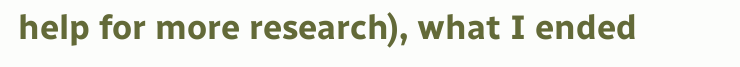help for more research), what I ended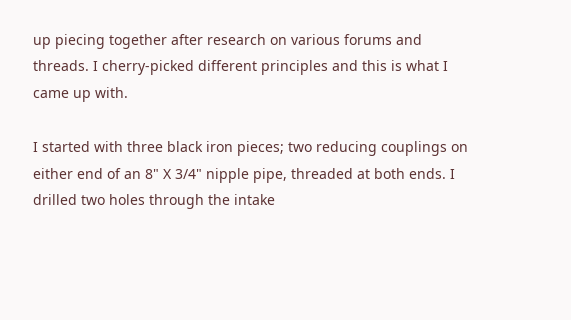up piecing together after research on various forums and threads. I cherry-picked different principles and this is what I came up with.

I started with three black iron pieces; two reducing couplings on either end of an 8" X 3/4" nipple pipe, threaded at both ends. I drilled two holes through the intake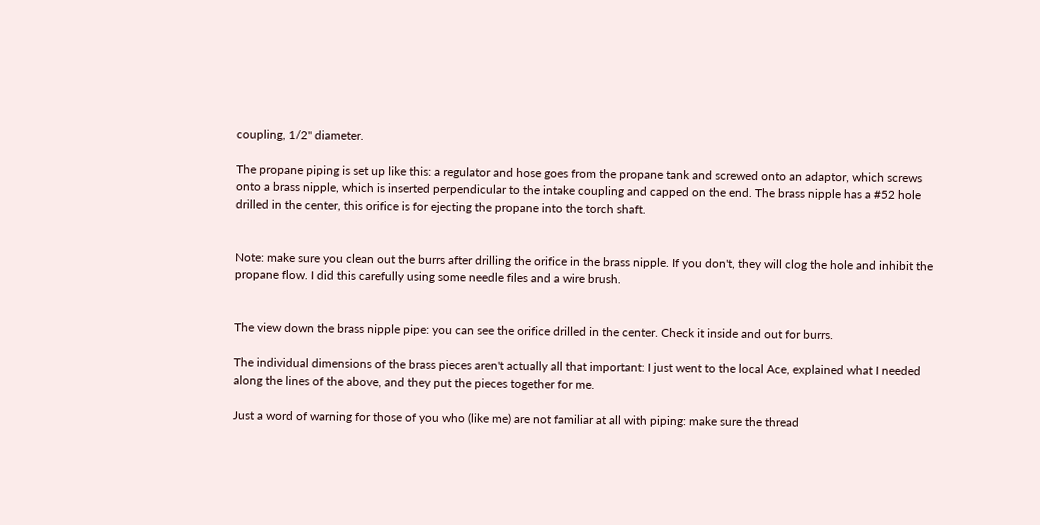coupling, 1/2" diameter.

The propane piping is set up like this: a regulator and hose goes from the propane tank and screwed onto an adaptor, which screws onto a brass nipple, which is inserted perpendicular to the intake coupling and capped on the end. The brass nipple has a #52 hole drilled in the center, this orifice is for ejecting the propane into the torch shaft.


Note: make sure you clean out the burrs after drilling the orifice in the brass nipple. If you don't, they will clog the hole and inhibit the propane flow. I did this carefully using some needle files and a wire brush.


The view down the brass nipple pipe: you can see the orifice drilled in the center. Check it inside and out for burrs.

The individual dimensions of the brass pieces aren't actually all that important: I just went to the local Ace, explained what I needed along the lines of the above, and they put the pieces together for me.

Just a word of warning for those of you who (like me) are not familiar at all with piping: make sure the thread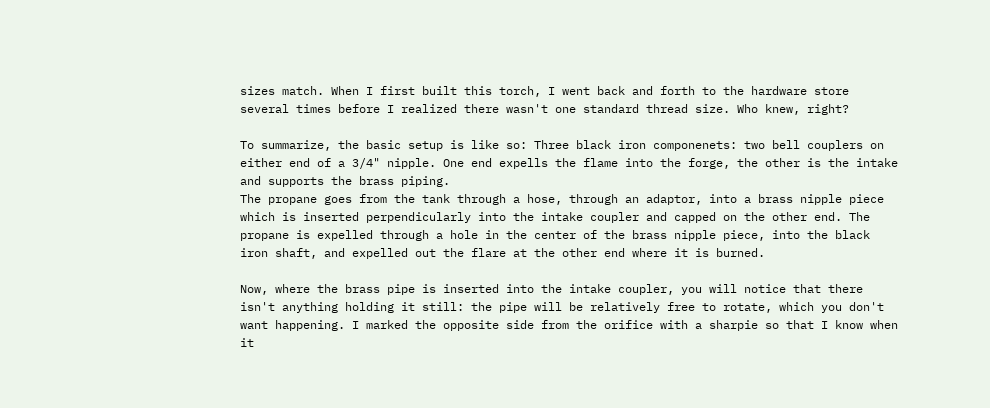sizes match. When I first built this torch, I went back and forth to the hardware store several times before I realized there wasn't one standard thread size. Who knew, right?

To summarize, the basic setup is like so: Three black iron componenets: two bell couplers on either end of a 3/4" nipple. One end expells the flame into the forge, the other is the intake and supports the brass piping.
The propane goes from the tank through a hose, through an adaptor, into a brass nipple piece which is inserted perpendicularly into the intake coupler and capped on the other end. The propane is expelled through a hole in the center of the brass nipple piece, into the black iron shaft, and expelled out the flare at the other end where it is burned.

Now, where the brass pipe is inserted into the intake coupler, you will notice that there isn't anything holding it still: the pipe will be relatively free to rotate, which you don't want happening. I marked the opposite side from the orifice with a sharpie so that I know when it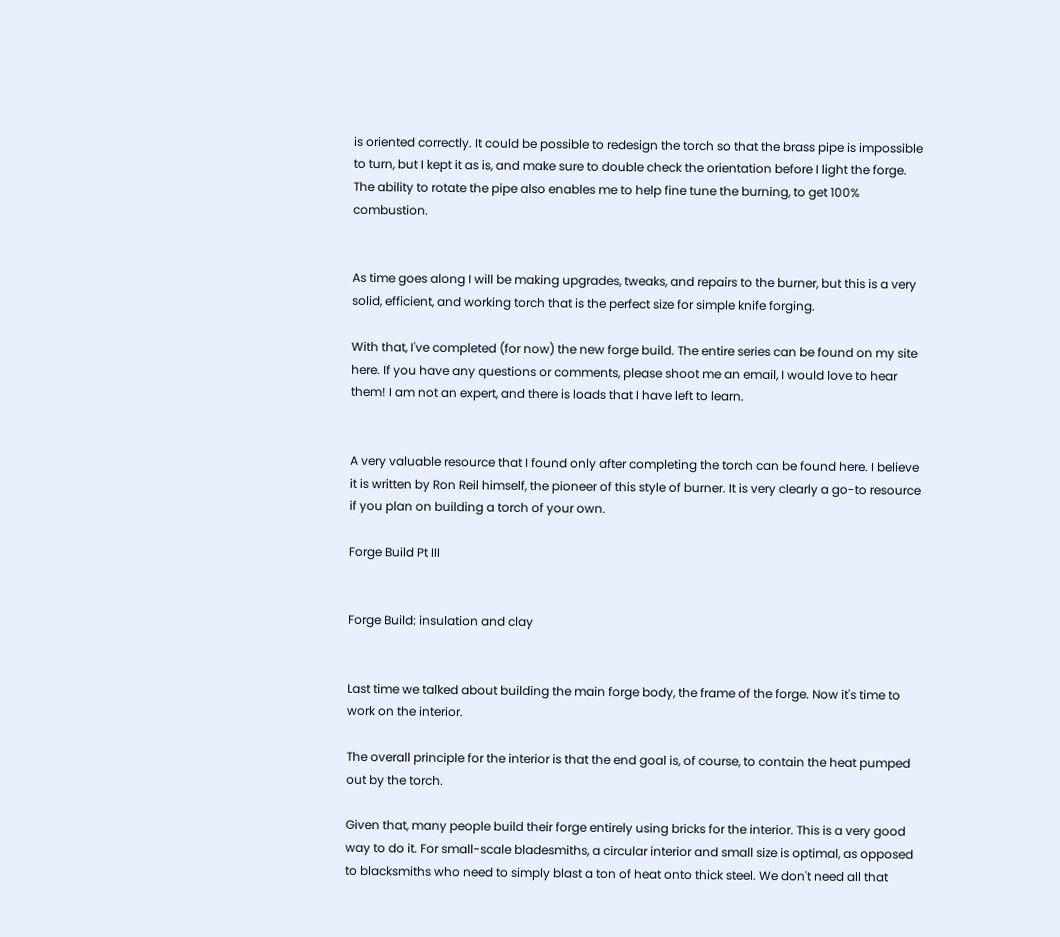is oriented correctly. It could be possible to redesign the torch so that the brass pipe is impossible to turn, but I kept it as is, and make sure to double check the orientation before I light the forge. The ability to rotate the pipe also enables me to help fine tune the burning, to get 100% combustion.


As time goes along I will be making upgrades, tweaks, and repairs to the burner, but this is a very solid, efficient, and working torch that is the perfect size for simple knife forging.

With that, I've completed (for now) the new forge build. The entire series can be found on my site here. If you have any questions or comments, please shoot me an email, I would love to hear them! I am not an expert, and there is loads that I have left to learn.


A very valuable resource that I found only after completing the torch can be found here. I believe it is written by Ron Reil himself, the pioneer of this style of burner. It is very clearly a go-to resource if you plan on building a torch of your own.

Forge Build Pt III


Forge Build: insulation and clay


Last time we talked about building the main forge body, the frame of the forge. Now it's time to work on the interior.

The overall principle for the interior is that the end goal is, of course, to contain the heat pumped out by the torch.

Given that, many people build their forge entirely using bricks for the interior. This is a very good way to do it. For small-scale bladesmiths, a circular interior and small size is optimal, as opposed to blacksmiths who need to simply blast a ton of heat onto thick steel. We don't need all that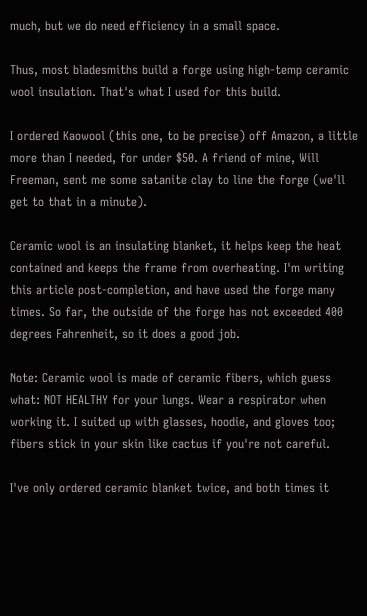much, but we do need efficiency in a small space.

Thus, most bladesmiths build a forge using high-temp ceramic wool insulation. That's what I used for this build.

I ordered Kaowool (this one, to be precise) off Amazon, a little more than I needed, for under $50. A friend of mine, Will Freeman, sent me some satanite clay to line the forge (we'll get to that in a minute).

Ceramic wool is an insulating blanket, it helps keep the heat contained and keeps the frame from overheating. I'm writing this article post-completion, and have used the forge many times. So far, the outside of the forge has not exceeded 400 degrees Fahrenheit, so it does a good job.

Note: Ceramic wool is made of ceramic fibers, which guess what: NOT HEALTHY for your lungs. Wear a respirator when working it. I suited up with glasses, hoodie, and gloves too; fibers stick in your skin like cactus if you're not careful.

I've only ordered ceramic blanket twice, and both times it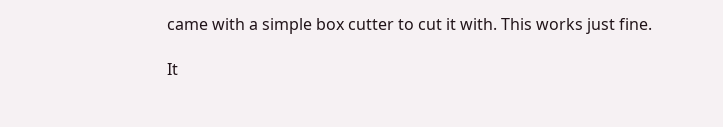came with a simple box cutter to cut it with. This works just fine.

It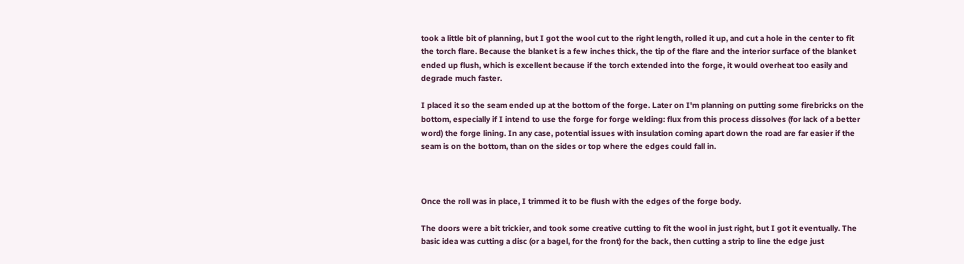took a little bit of planning, but I got the wool cut to the right length, rolled it up, and cut a hole in the center to fit the torch flare. Because the blanket is a few inches thick, the tip of the flare and the interior surface of the blanket ended up flush, which is excellent because if the torch extended into the forge, it would overheat too easily and degrade much faster.

I placed it so the seam ended up at the bottom of the forge. Later on I'm planning on putting some firebricks on the bottom, especially if I intend to use the forge for forge welding: flux from this process dissolves (for lack of a better word) the forge lining. In any case, potential issues with insulation coming apart down the road are far easier if the seam is on the bottom, than on the sides or top where the edges could fall in.



Once the roll was in place, I trimmed it to be flush with the edges of the forge body.

The doors were a bit trickier, and took some creative cutting to fit the wool in just right, but I got it eventually. The basic idea was cutting a disc (or a bagel, for the front) for the back, then cutting a strip to line the edge just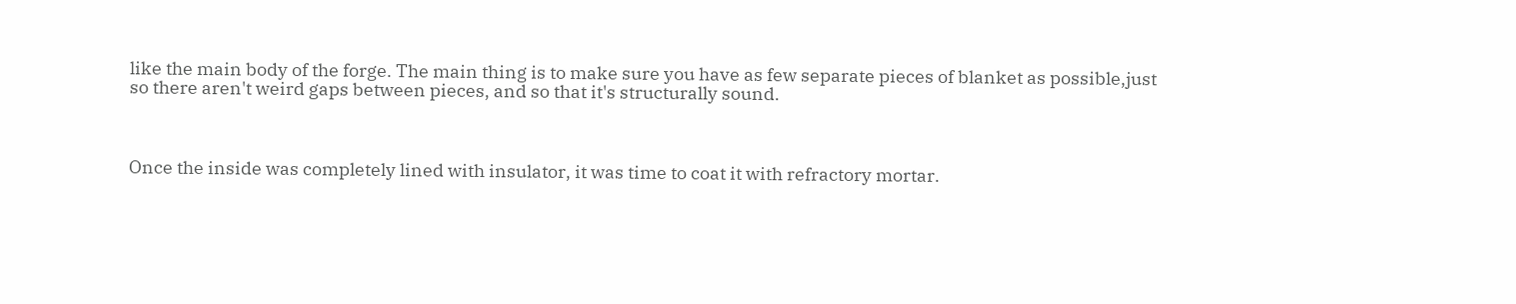like the main body of the forge. The main thing is to make sure you have as few separate pieces of blanket as possible,just so there aren't weird gaps between pieces, and so that it's structurally sound.



Once the inside was completely lined with insulator, it was time to coat it with refractory mortar.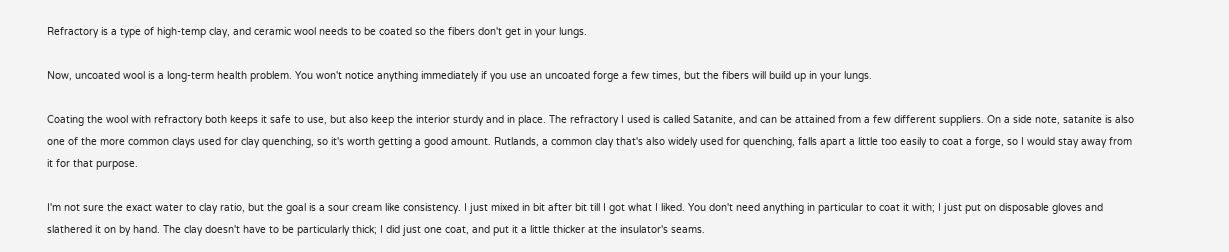Refractory is a type of high-temp clay, and ceramic wool needs to be coated so the fibers don't get in your lungs.

Now, uncoated wool is a long-term health problem. You won't notice anything immediately if you use an uncoated forge a few times, but the fibers will build up in your lungs.

Coating the wool with refractory both keeps it safe to use, but also keep the interior sturdy and in place. The refractory I used is called Satanite, and can be attained from a few different suppliers. On a side note, satanite is also one of the more common clays used for clay quenching, so it's worth getting a good amount. Rutlands, a common clay that's also widely used for quenching, falls apart a little too easily to coat a forge, so I would stay away from it for that purpose.

I'm not sure the exact water to clay ratio, but the goal is a sour cream like consistency. I just mixed in bit after bit till I got what I liked. You don't need anything in particular to coat it with; I just put on disposable gloves and slathered it on by hand. The clay doesn't have to be particularly thick; I did just one coat, and put it a little thicker at the insulator's seams.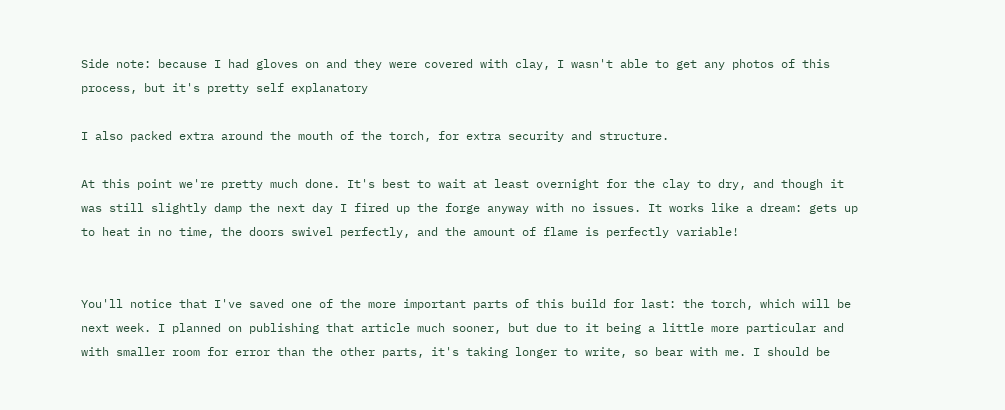Side note: because I had gloves on and they were covered with clay, I wasn't able to get any photos of this process, but it's pretty self explanatory

I also packed extra around the mouth of the torch, for extra security and structure.

At this point we're pretty much done. It's best to wait at least overnight for the clay to dry, and though it was still slightly damp the next day I fired up the forge anyway with no issues. It works like a dream: gets up to heat in no time, the doors swivel perfectly, and the amount of flame is perfectly variable!


You'll notice that I've saved one of the more important parts of this build for last: the torch, which will be next week. I planned on publishing that article much sooner, but due to it being a little more particular and with smaller room for error than the other parts, it's taking longer to write, so bear with me. I should be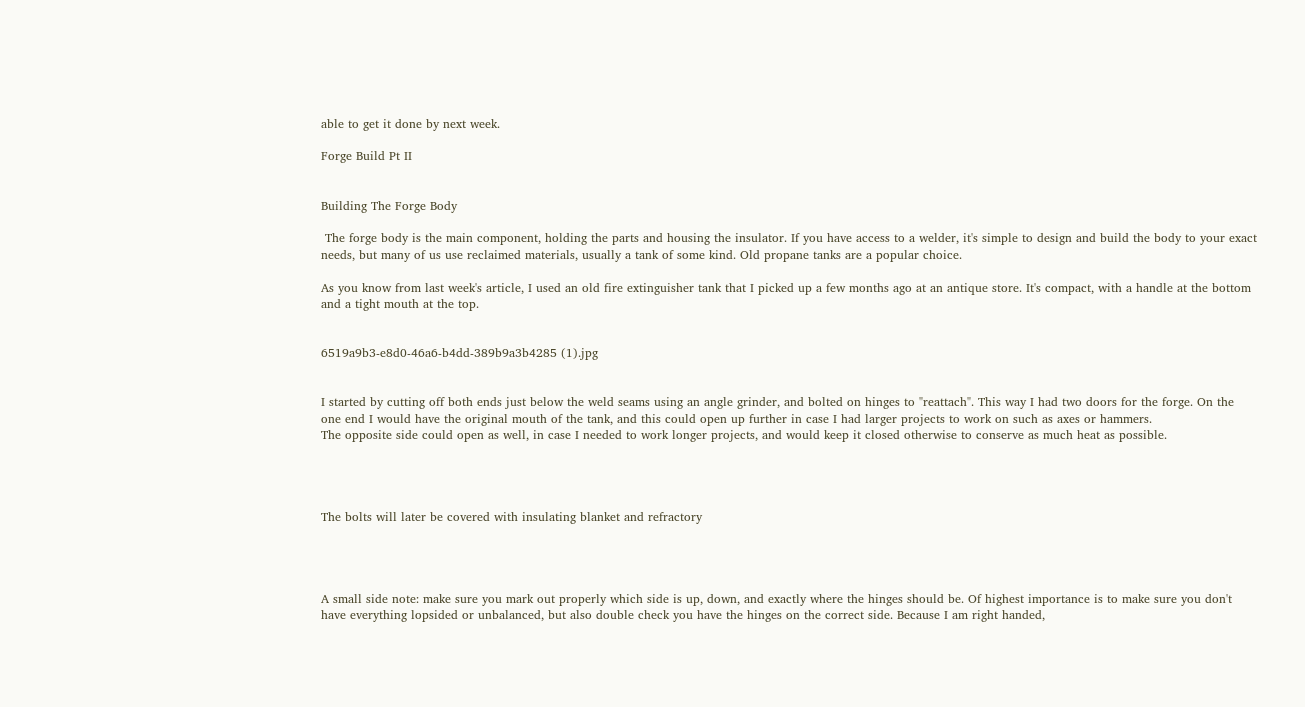able to get it done by next week.

Forge Build Pt II


Building The Forge Body

 The forge body is the main component, holding the parts and housing the insulator. If you have access to a welder, it's simple to design and build the body to your exact needs, but many of us use reclaimed materials, usually a tank of some kind. Old propane tanks are a popular choice.

As you know from last week's article, I used an old fire extinguisher tank that I picked up a few months ago at an antique store. It's compact, with a handle at the bottom and a tight mouth at the top.


6519a9b3-e8d0-46a6-b4dd-389b9a3b4285 (1).jpg


I started by cutting off both ends just below the weld seams using an angle grinder, and bolted on hinges to "reattach". This way I had two doors for the forge. On the one end I would have the original mouth of the tank, and this could open up further in case I had larger projects to work on such as axes or hammers.
The opposite side could open as well, in case I needed to work longer projects, and would keep it closed otherwise to conserve as much heat as possible.




The bolts will later be covered with insulating blanket and refractory




A small side note: make sure you mark out properly which side is up, down, and exactly where the hinges should be. Of highest importance is to make sure you don't have everything lopsided or unbalanced, but also double check you have the hinges on the correct side. Because I am right handed,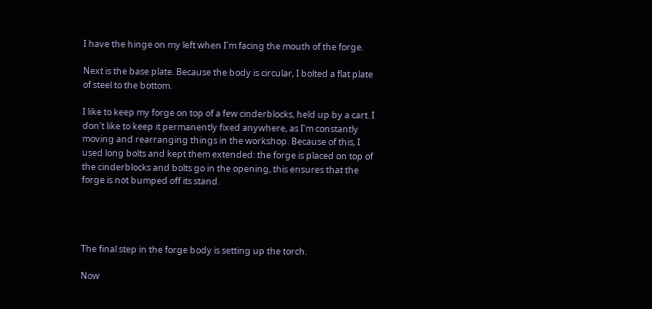I have the hinge on my left when I'm facing the mouth of the forge.

Next is the base plate. Because the body is circular, I bolted a flat plate of steel to the bottom.

I like to keep my forge on top of a few cinderblocks, held up by a cart. I don't like to keep it permanently fixed anywhere, as I'm constantly moving and rearranging things in the workshop. Because of this, I used long bolts and kept them extended: the forge is placed on top of the cinderblocks and bolts go in the opening, this ensures that the forge is not bumped off its stand.




The final step in the forge body is setting up the torch.

Now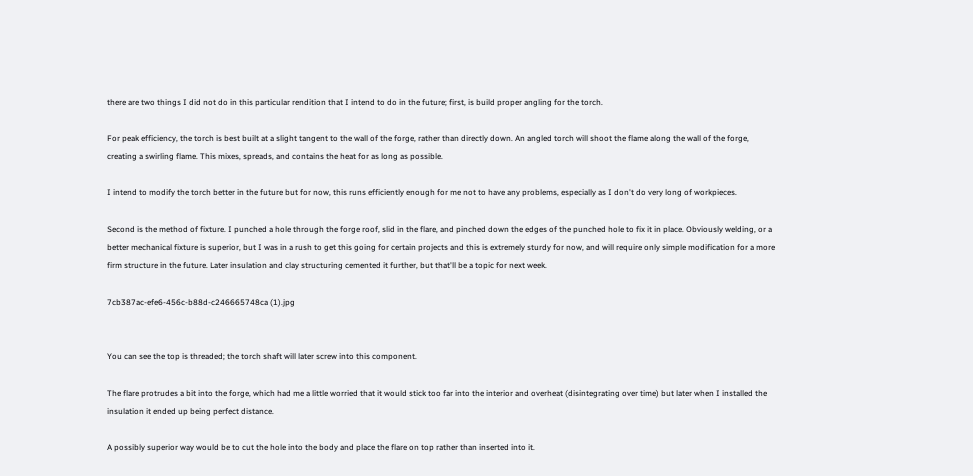there are two things I did not do in this particular rendition that I intend to do in the future; first, is build proper angling for the torch.

For peak efficiency, the torch is best built at a slight tangent to the wall of the forge, rather than directly down. An angled torch will shoot the flame along the wall of the forge, creating a swirling flame. This mixes, spreads, and contains the heat for as long as possible.

I intend to modify the torch better in the future but for now, this runs efficiently enough for me not to have any problems, especially as I don't do very long of workpieces.

Second is the method of fixture. I punched a hole through the forge roof, slid in the flare, and pinched down the edges of the punched hole to fix it in place. Obviously welding, or a better mechanical fixture is superior, but I was in a rush to get this going for certain projects and this is extremely sturdy for now, and will require only simple modification for a more firm structure in the future. Later insulation and clay structuring cemented it further, but that'll be a topic for next week.

7cb387ac-efe6-456c-b88d-c246665748ca (1).jpg


You can see the top is threaded; the torch shaft will later screw into this component.

The flare protrudes a bit into the forge, which had me a little worried that it would stick too far into the interior and overheat (disintegrating over time) but later when I installed the insulation it ended up being perfect distance.

A possibly superior way would be to cut the hole into the body and place the flare on top rather than inserted into it.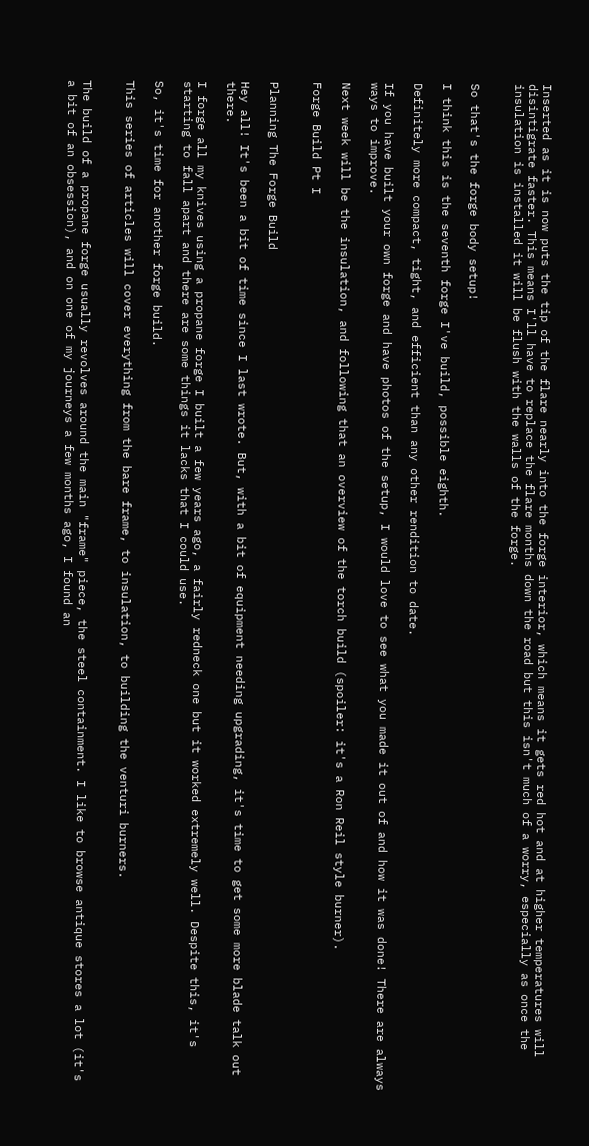Inserted as it is now puts the tip of the flare nearly into the forge interior, which means it gets red hot and at higher temperatures will disintigrate faster. This means I'll have to replace the flare months down the road but this isn't much of a worry, especially as once the insulation is installed it will be flush with the walls of the forge.


So that's the forge body setup!

I think this is the seventh forge I've build, possible eighth.

Definitely more compact, tight, and efficient than any other rendition to date.

If you have built your own forge and have photos of the setup, I would love to see what you made it out of and how it was done! There are always ways to improve.

Next week will be the insulation, and following that an overview of the torch build (spoiler: it's a Ron Reil style burner).

Forge Build Pt I


Planning The Forge Build

Hey all! It's been a bit of time since I last wrote. But, with a bit of equipment needing upgrading, it's time to get some more blade talk out there.

I forge all my knives using a propane forge I built a few years ago, a fairly redneck one but it worked extremely well. Despite this, it's starting to fall apart and there are some things it lacks that I could use.

So, it's time for another forge build.

This series of articles will cover everything from the bare frame, to insulation, to building the venturi burners.


The build of a propane forge usually revolves around the main "frame" piece, the steel containment. I like to browse antique stores a lot (it's a bit of an obsession), and on one of my journeys a few months ago, I found an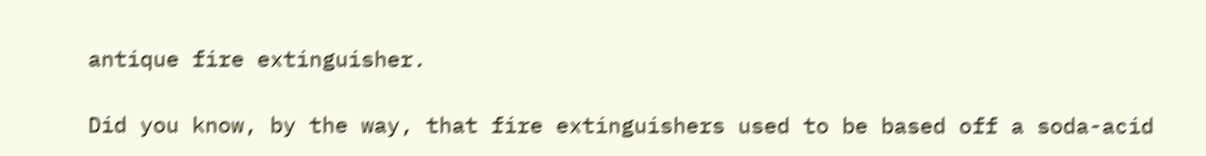antique fire extinguisher.

Did you know, by the way, that fire extinguishers used to be based off a soda-acid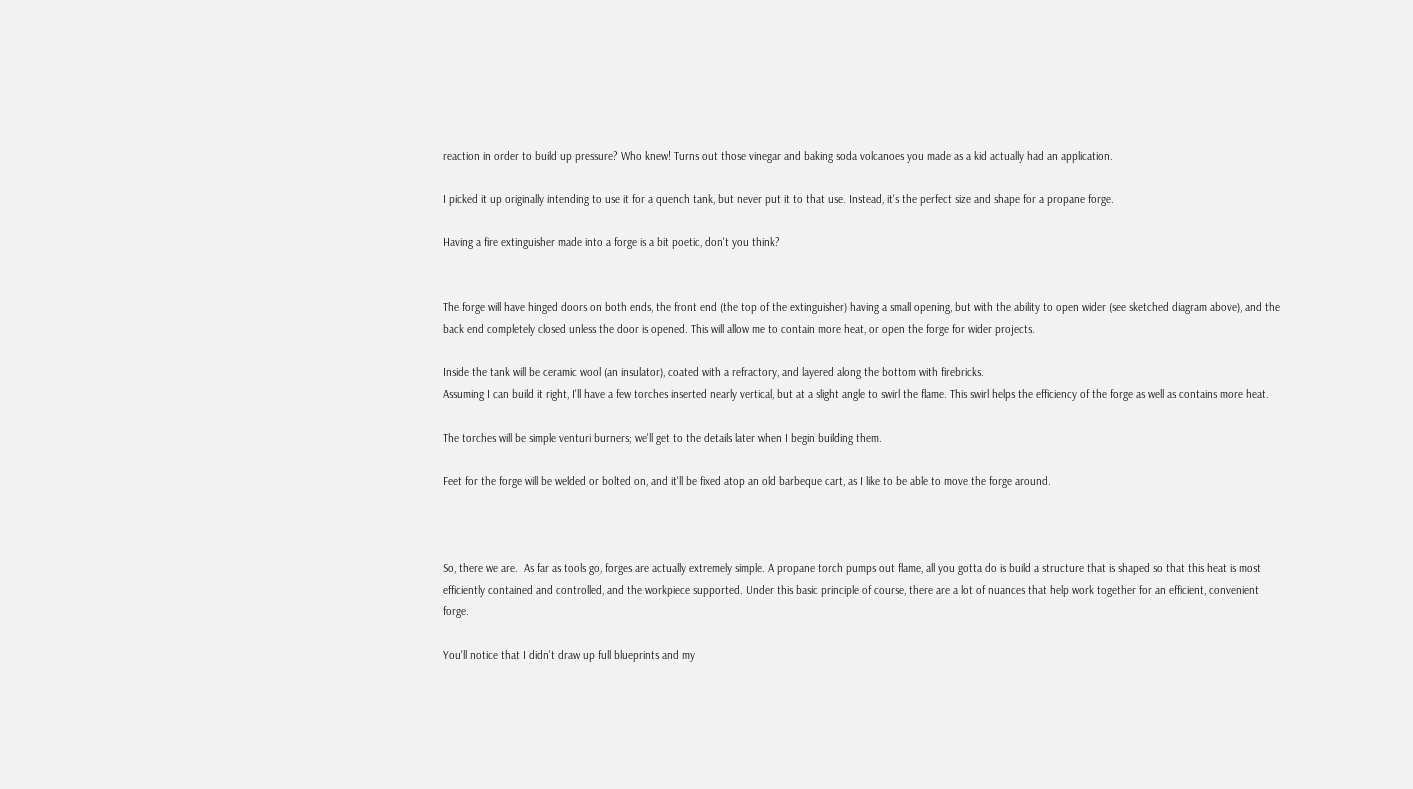reaction in order to build up pressure? Who knew! Turns out those vinegar and baking soda volcanoes you made as a kid actually had an application.

I picked it up originally intending to use it for a quench tank, but never put it to that use. Instead, it's the perfect size and shape for a propane forge.

Having a fire extinguisher made into a forge is a bit poetic, don't you think?


The forge will have hinged doors on both ends, the front end (the top of the extinguisher) having a small opening, but with the ability to open wider (see sketched diagram above), and the back end completely closed unless the door is opened. This will allow me to contain more heat, or open the forge for wider projects.

Inside the tank will be ceramic wool (an insulator), coated with a refractory, and layered along the bottom with firebricks.
Assuming I can build it right, I'll have a few torches inserted nearly vertical, but at a slight angle to swirl the flame. This swirl helps the efficiency of the forge as well as contains more heat.

The torches will be simple venturi burners; we'll get to the details later when I begin building them.

Feet for the forge will be welded or bolted on, and it'll be fixed atop an old barbeque cart, as I like to be able to move the forge around.



So, there we are.  As far as tools go, forges are actually extremely simple. A propane torch pumps out flame, all you gotta do is build a structure that is shaped so that this heat is most efficiently contained and controlled, and the workpiece supported. Under this basic principle of course, there are a lot of nuances that help work together for an efficient, convenient forge.

You'll notice that I didn't draw up full blueprints and my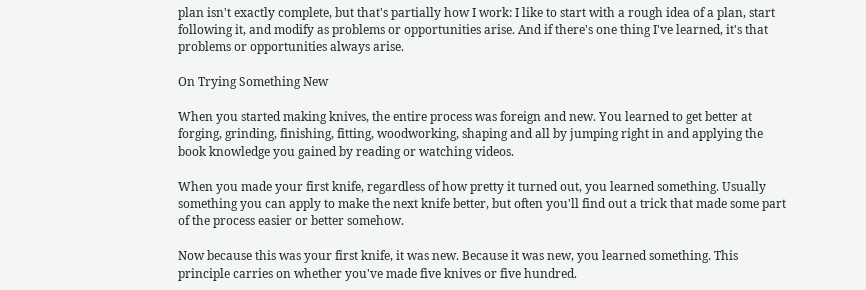plan isn't exactly complete, but that's partially how I work: I like to start with a rough idea of a plan, start following it, and modify as problems or opportunities arise. And if there's one thing I've learned, it's that problems or opportunities always arise.

On Trying Something New

When you started making knives, the entire process was foreign and new. You learned to get better at forging, grinding, finishing, fitting, woodworking, shaping and all by jumping right in and applying the book knowledge you gained by reading or watching videos.

When you made your first knife, regardless of how pretty it turned out, you learned something. Usually something you can apply to make the next knife better, but often you'll find out a trick that made some part of the process easier or better somehow.

Now because this was your first knife, it was new. Because it was new, you learned something. This principle carries on whether you've made five knives or five hundred.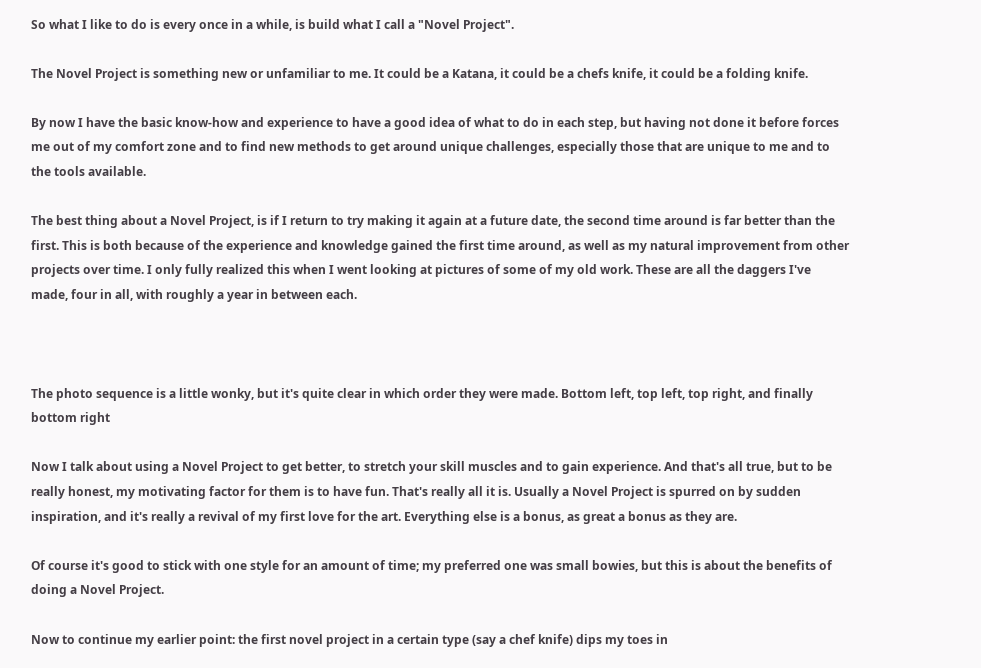So what I like to do is every once in a while, is build what I call a "Novel Project".

The Novel Project is something new or unfamiliar to me. It could be a Katana, it could be a chefs knife, it could be a folding knife.

By now I have the basic know-how and experience to have a good idea of what to do in each step, but having not done it before forces me out of my comfort zone and to find new methods to get around unique challenges, especially those that are unique to me and to the tools available.

The best thing about a Novel Project, is if I return to try making it again at a future date, the second time around is far better than the first. This is both because of the experience and knowledge gained the first time around, as well as my natural improvement from other projects over time. I only fully realized this when I went looking at pictures of some of my old work. These are all the daggers I've made, four in all, with roughly a year in between each.



The photo sequence is a little wonky, but it's quite clear in which order they were made. Bottom left, top left, top right, and finally bottom right

Now I talk about using a Novel Project to get better, to stretch your skill muscles and to gain experience. And that's all true, but to be really honest, my motivating factor for them is to have fun. That's really all it is. Usually a Novel Project is spurred on by sudden inspiration, and it's really a revival of my first love for the art. Everything else is a bonus, as great a bonus as they are.

Of course it's good to stick with one style for an amount of time; my preferred one was small bowies, but this is about the benefits of doing a Novel Project.

Now to continue my earlier point: the first novel project in a certain type (say a chef knife) dips my toes in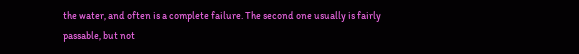the water, and often is a complete failure. The second one usually is fairly passable, but not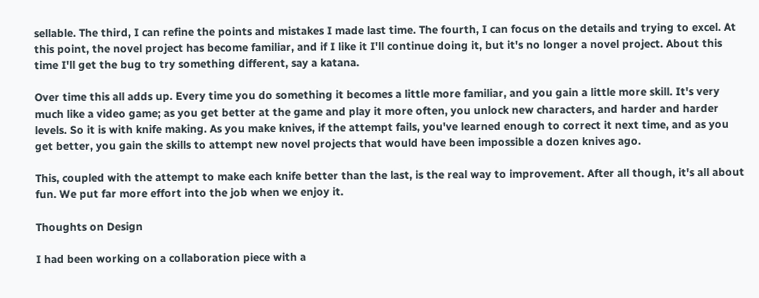sellable. The third, I can refine the points and mistakes I made last time. The fourth, I can focus on the details and trying to excel. At this point, the novel project has become familiar, and if I like it I'll continue doing it, but it's no longer a novel project. About this time I'll get the bug to try something different, say a katana.

Over time this all adds up. Every time you do something it becomes a little more familiar, and you gain a little more skill. It's very much like a video game; as you get better at the game and play it more often, you unlock new characters, and harder and harder levels. So it is with knife making. As you make knives, if the attempt fails, you've learned enough to correct it next time, and as you get better, you gain the skills to attempt new novel projects that would have been impossible a dozen knives ago.

This, coupled with the attempt to make each knife better than the last, is the real way to improvement. After all though, it's all about fun. We put far more effort into the job when we enjoy it.

Thoughts on Design

I had been working on a collaboration piece with a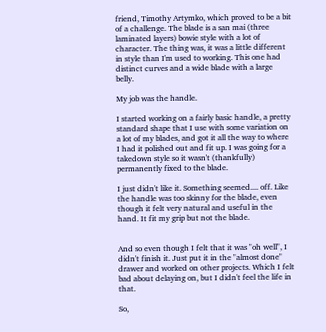friend, Timothy Artymko, which proved to be a bit of a challenge. The blade is a san mai (three laminated layers) bowie style with a lot of character. The thing was, it was a little different in style than I'm used to working. This one had distinct curves and a wide blade with a large belly.

My job was the handle.

I started working on a fairly basic handle, a pretty standard shape that I use with some variation on a lot of my blades, and got it all the way to where I had it polished out and fit up. I was going for a takedown style so it wasn't (thankfully) permanently fixed to the blade.

I just didn't like it. Something seemed.... off. Like the handle was too skinny for the blade, even though it felt very natural and useful in the hand. It fit my grip but not the blade.


And so even though I felt that it was "oh well", I didn't finish it. Just put it in the "almost done" drawer and worked on other projects. Which I felt bad about delaying on, but I didn't feel the life in that.

So,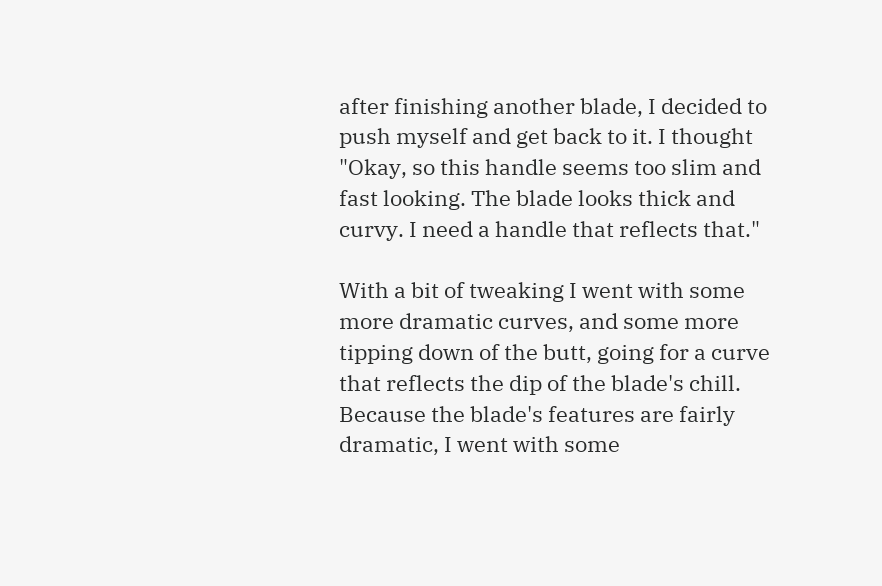after finishing another blade, I decided to push myself and get back to it. I thought "Okay, so this handle seems too slim and fast looking. The blade looks thick and curvy. I need a handle that reflects that."

With a bit of tweaking I went with some more dramatic curves, and some more tipping down of the butt, going for a curve that reflects the dip of the blade's chill. Because the blade's features are fairly dramatic, I went with some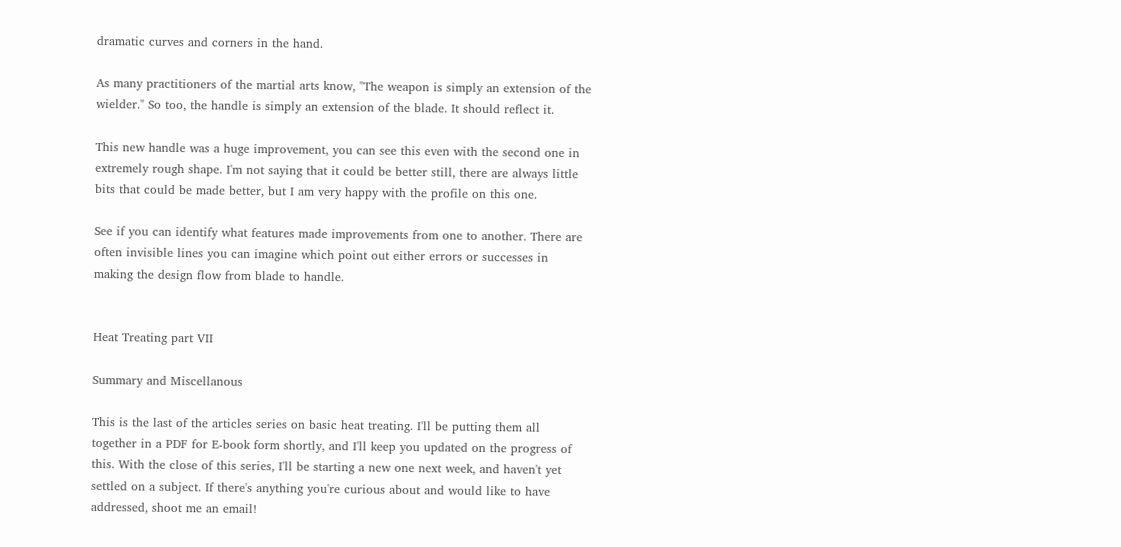dramatic curves and corners in the hand.

As many practitioners of the martial arts know, "The weapon is simply an extension of the wielder." So too, the handle is simply an extension of the blade. It should reflect it.

This new handle was a huge improvement, you can see this even with the second one in extremely rough shape. I'm not saying that it could be better still, there are always little bits that could be made better, but I am very happy with the profile on this one.

See if you can identify what features made improvements from one to another. There are often invisible lines you can imagine which point out either errors or successes in making the design flow from blade to handle.


Heat Treating part VII

Summary and Miscellanous

This is the last of the articles series on basic heat treating. I'll be putting them all together in a PDF for E-book form shortly, and I'll keep you updated on the progress of this. With the close of this series, I'll be starting a new one next week, and haven't yet settled on a subject. If there's anything you're curious about and would like to have addressed, shoot me an email!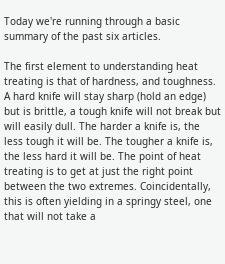Today we're running through a basic summary of the past six articles.

The first element to understanding heat treating is that of hardness, and toughness. A hard knife will stay sharp (hold an edge) but is brittle, a tough knife will not break but will easily dull. The harder a knife is, the less tough it will be. The tougher a knife is, the less hard it will be. The point of heat treating is to get at just the right point between the two extremes. Coincidentally, this is often yielding in a springy steel, one that will not take a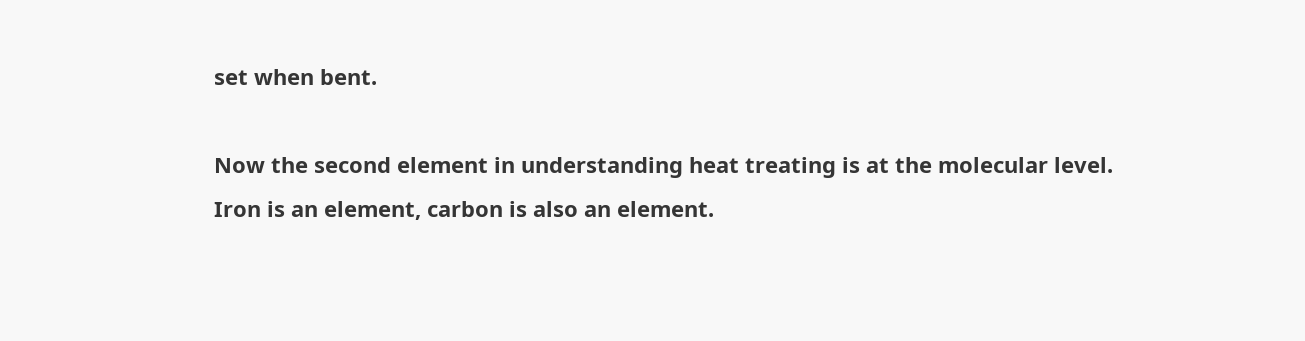set when bent.

Now the second element in understanding heat treating is at the molecular level.
Iron is an element, carbon is also an element.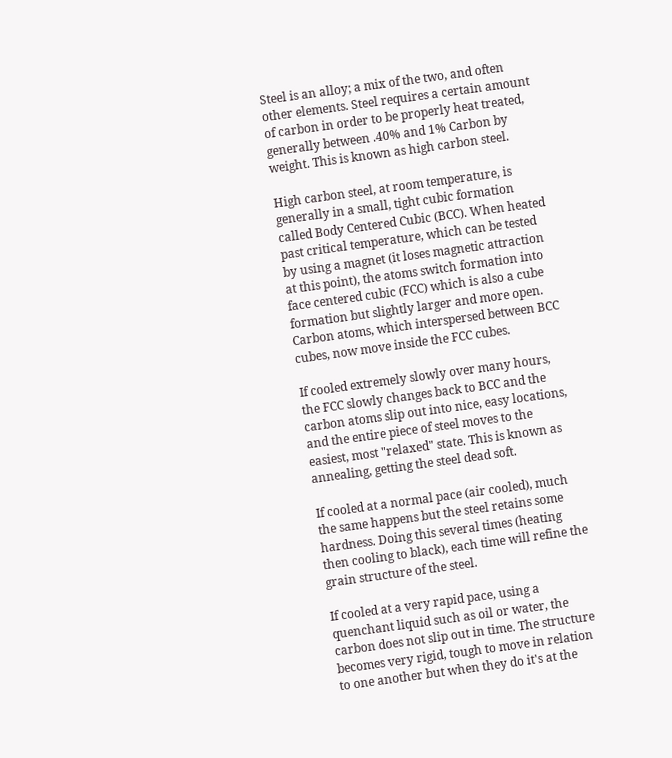Steel is an alloy; a mix of the two, and often other elements. Steel requires a certain amount of carbon in order to be properly heat treated, generally between .40% and 1% Carbon by weight. This is known as high carbon steel.

High carbon steel, at room temperature, is generally in a small, tight cubic formation called Body Centered Cubic (BCC). When heated past critical temperature, which can be tested by using a magnet (it loses magnetic attraction at this point), the atoms switch formation into face centered cubic (FCC) which is also a cube formation but slightly larger and more open. Carbon atoms, which interspersed between BCC cubes, now move inside the FCC cubes.

If cooled extremely slowly over many hours, the FCC slowly changes back to BCC and the carbon atoms slip out into nice, easy locations, and the entire piece of steel moves to the easiest, most "relaxed" state. This is known as annealing, getting the steel dead soft.

If cooled at a normal pace (air cooled), much the same happens but the steel retains some hardness. Doing this several times (heating then cooling to black), each time will refine the grain structure of the steel.

If cooled at a very rapid pace, using a quenchant liquid such as oil or water, the carbon does not slip out in time. The structure becomes very rigid, tough to move in relation to one another but when they do it's at the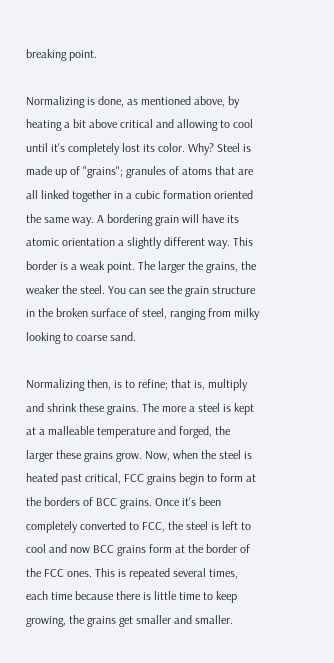breaking point.

Normalizing is done, as mentioned above, by heating a bit above critical and allowing to cool until it's completely lost its color. Why? Steel is made up of "grains"; granules of atoms that are all linked together in a cubic formation oriented the same way. A bordering grain will have its atomic orientation a slightly different way. This border is a weak point. The larger the grains, the weaker the steel. You can see the grain structure in the broken surface of steel, ranging from milky looking to coarse sand.

Normalizing then, is to refine; that is, multiply and shrink these grains. The more a steel is kept at a malleable temperature and forged, the larger these grains grow. Now, when the steel is heated past critical, FCC grains begin to form at the borders of BCC grains. Once it's been completely converted to FCC, the steel is left to cool and now BCC grains form at the border of the FCC ones. This is repeated several times, each time because there is little time to keep growing, the grains get smaller and smaller.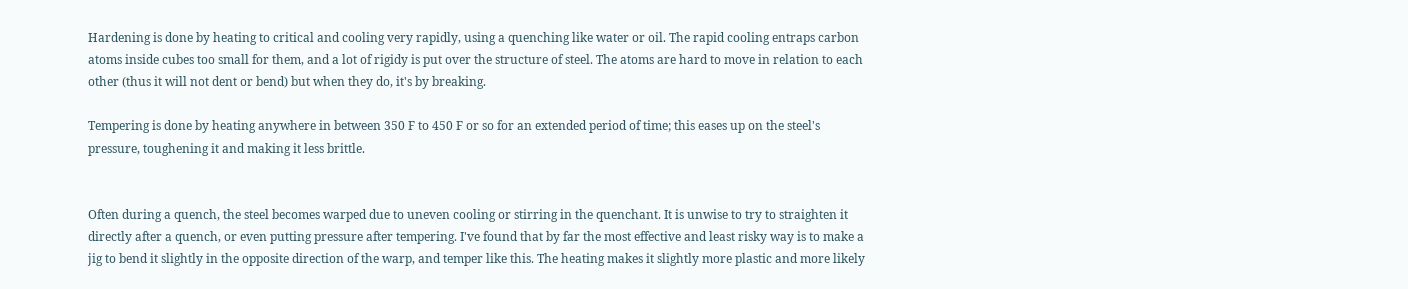Hardening is done by heating to critical and cooling very rapidly, using a quenching like water or oil. The rapid cooling entraps carbon atoms inside cubes too small for them, and a lot of rigidy is put over the structure of steel. The atoms are hard to move in relation to each other (thus it will not dent or bend) but when they do, it's by breaking.

Tempering is done by heating anywhere in between 350 F to 450 F or so for an extended period of time; this eases up on the steel's pressure, toughening it and making it less brittle.


Often during a quench, the steel becomes warped due to uneven cooling or stirring in the quenchant. It is unwise to try to straighten it directly after a quench, or even putting pressure after tempering. I've found that by far the most effective and least risky way is to make a jig to bend it slightly in the opposite direction of the warp, and temper like this. The heating makes it slightly more plastic and more likely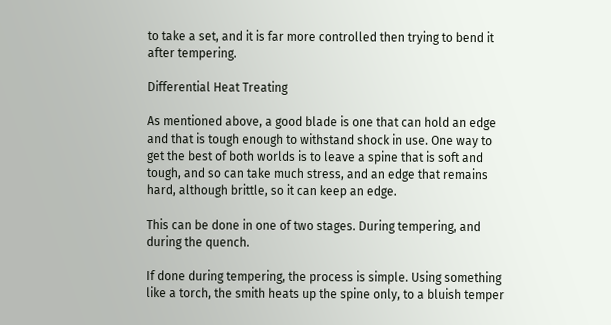to take a set, and it is far more controlled then trying to bend it after tempering.

Differential Heat Treating

As mentioned above, a good blade is one that can hold an edge and that is tough enough to withstand shock in use. One way to get the best of both worlds is to leave a spine that is soft and tough, and so can take much stress, and an edge that remains hard, although brittle, so it can keep an edge.

This can be done in one of two stages. During tempering, and during the quench.

If done during tempering, the process is simple. Using something like a torch, the smith heats up the spine only, to a bluish temper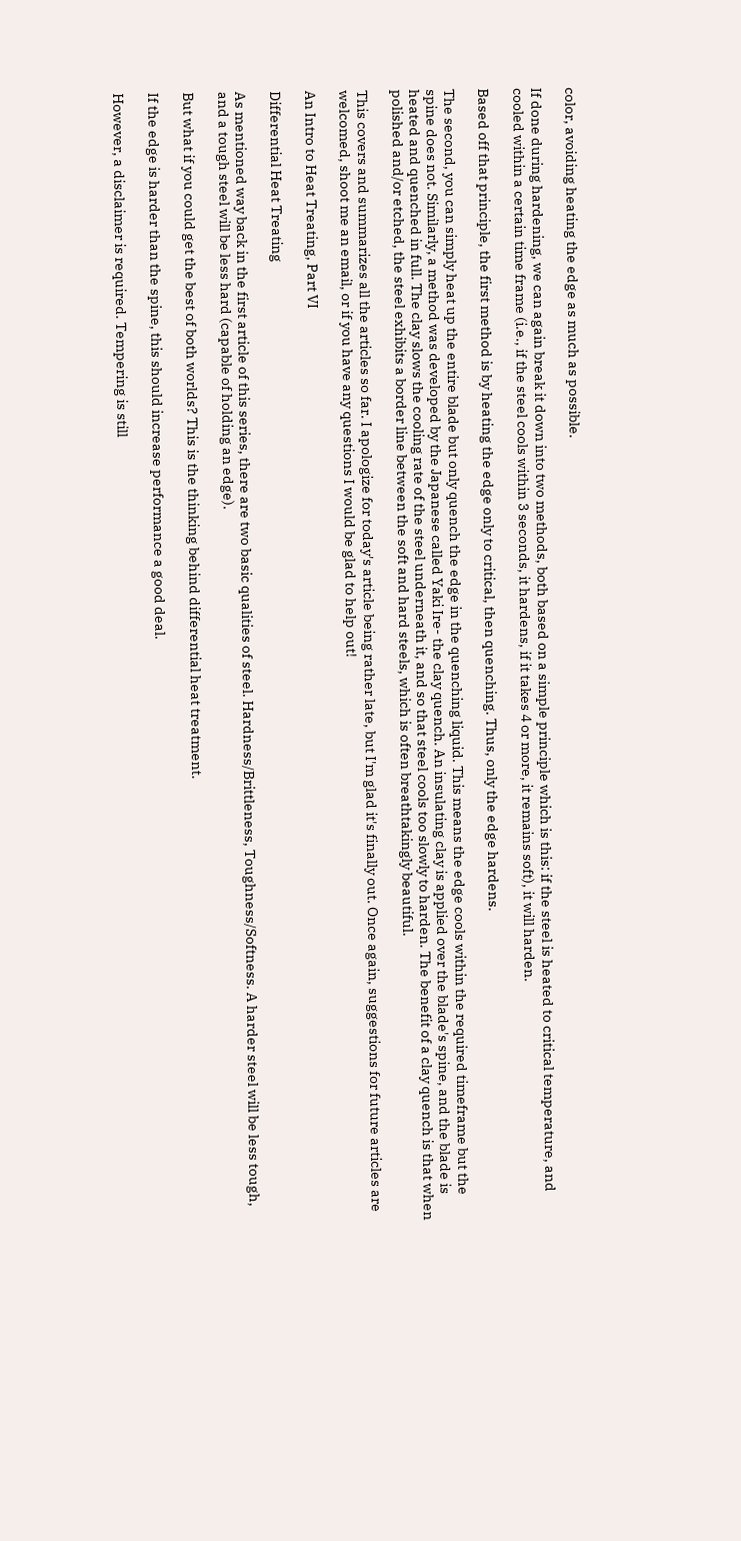color, avoiding heating the edge as much as possible.

If done during hardening, we can again break it down into two methods, both based on a simple principle which is this: if the steel is heated to critical temperature, and cooled within a certain time frame (i.e., if the steel cools within 3 seconds, it hardens, if it takes 4 or more, it remains soft), it will harden.

Based off that principle, the first method is by heating the edge only to critical, then quenching. Thus, only the edge hardens.

The second, you can simply heat up the entire blade but only quench the edge in the quenching liquid. This means the edge cools within the required timeframe but the spine does not. Similarly, a method was developed by the Japanese called Yaki Ire- the clay quench. An insulating clay is applied over the blade's spine, and the blade is heated and quenched in full. The clay slows the cooling rate of the steel underneath it, and so that steel cools too slowly to harden. The benefit of a clay quench is that when polished and/or etched, the steel exhibits a border line between the soft and hard steels, which is often breathtakingly beautiful.

This covers and summarizes all the articles so far. I apologize for today's article being rather late, but I'm glad it's finally out. Once again, suggestions for future articles are welcomed, shoot me an email, or if you have any questions I would be glad to help out!

An Intro to Heat Treating, Part VI

Differential Heat Treating

As mentioned way back in the first article of this series, there are two basic qualities of steel. Hardness/Brittleness, Toughness/Softness. A harder steel will be less tough, and a tough steel will be less hard (capable of holding an edge).

But what if you could get the best of both worlds? This is the thinking behind differential heat treatment.

If the edge is harder than the spine, this should increase performance a good deal.

However, a disclaimer is required. Tempering is still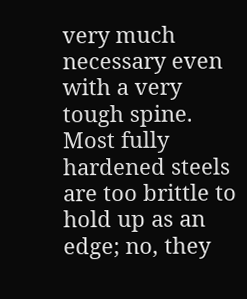very much necessary even with a very tough spine. Most fully hardened steels are too brittle to hold up as an edge; no, they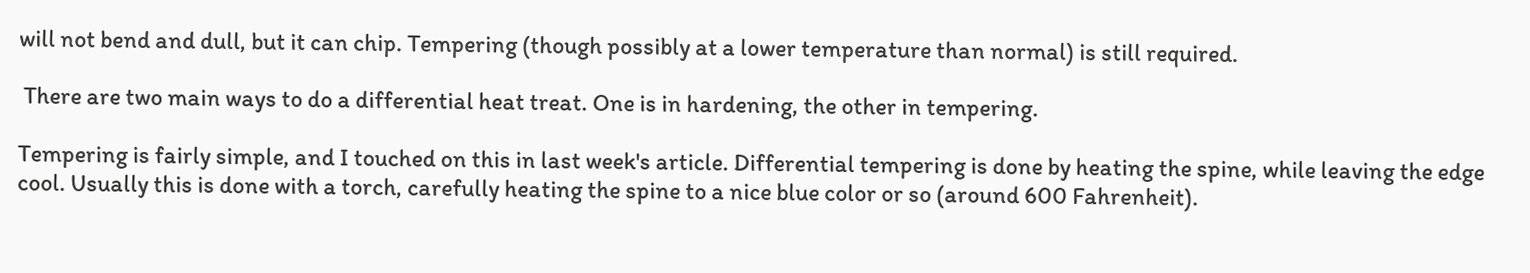will not bend and dull, but it can chip. Tempering (though possibly at a lower temperature than normal) is still required.

 There are two main ways to do a differential heat treat. One is in hardening, the other in tempering.

Tempering is fairly simple, and I touched on this in last week's article. Differential tempering is done by heating the spine, while leaving the edge cool. Usually this is done with a torch, carefully heating the spine to a nice blue color or so (around 600 Fahrenheit).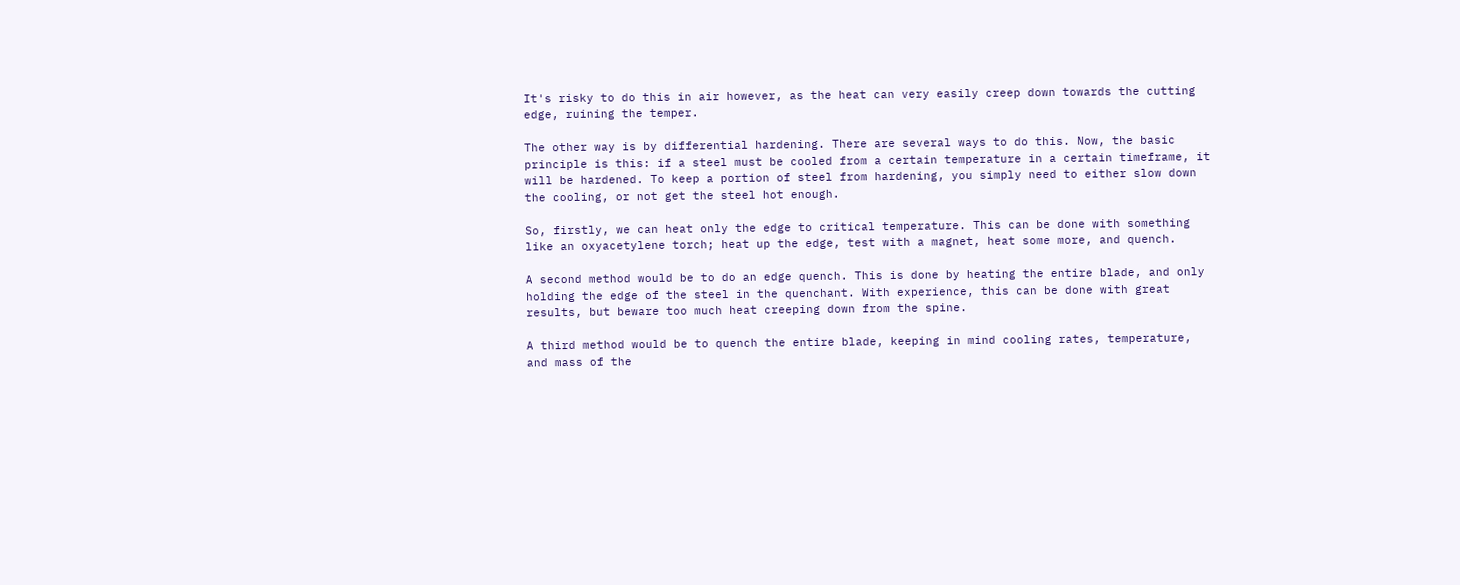It's risky to do this in air however, as the heat can very easily creep down towards the cutting edge, ruining the temper.

The other way is by differential hardening. There are several ways to do this. Now, the basic principle is this: if a steel must be cooled from a certain temperature in a certain timeframe, it will be hardened. To keep a portion of steel from hardening, you simply need to either slow down the cooling, or not get the steel hot enough.

So, firstly, we can heat only the edge to critical temperature. This can be done with something like an oxyacetylene torch; heat up the edge, test with a magnet, heat some more, and quench.

A second method would be to do an edge quench. This is done by heating the entire blade, and only holding the edge of the steel in the quenchant. With experience, this can be done with great results, but beware too much heat creeping down from the spine.

A third method would be to quench the entire blade, keeping in mind cooling rates, temperature, and mass of the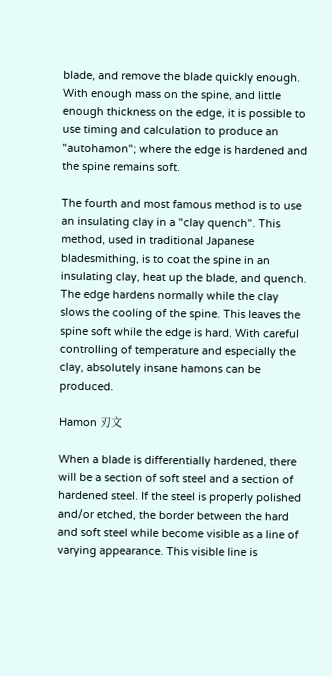blade, and remove the blade quickly enough. With enough mass on the spine, and little enough thickness on the edge, it is possible to use timing and calculation to produce an "autohamon"; where the edge is hardened and the spine remains soft.

The fourth and most famous method is to use an insulating clay in a "clay quench". This method, used in traditional Japanese bladesmithing, is to coat the spine in an insulating clay, heat up the blade, and quench. The edge hardens normally while the clay slows the cooling of the spine. This leaves the spine soft while the edge is hard. With careful controlling of temperature and especially the clay, absolutely insane hamons can be produced.

Hamon 刃文

When a blade is differentially hardened, there will be a section of soft steel and a section of hardened steel. If the steel is properly polished and/or etched, the border between the hard and soft steel while become visible as a line of varying appearance. This visible line is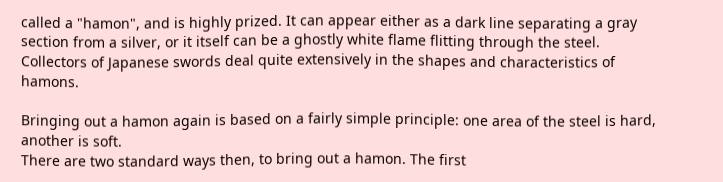called a "hamon", and is highly prized. It can appear either as a dark line separating a gray section from a silver, or it itself can be a ghostly white flame flitting through the steel. Collectors of Japanese swords deal quite extensively in the shapes and characteristics of hamons.

Bringing out a hamon again is based on a fairly simple principle: one area of the steel is hard, another is soft.
There are two standard ways then, to bring out a hamon. The first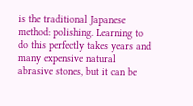is the traditional Japanese method: polishing. Learning to do this perfectly takes years and many expensive natural abrasive stones, but it can be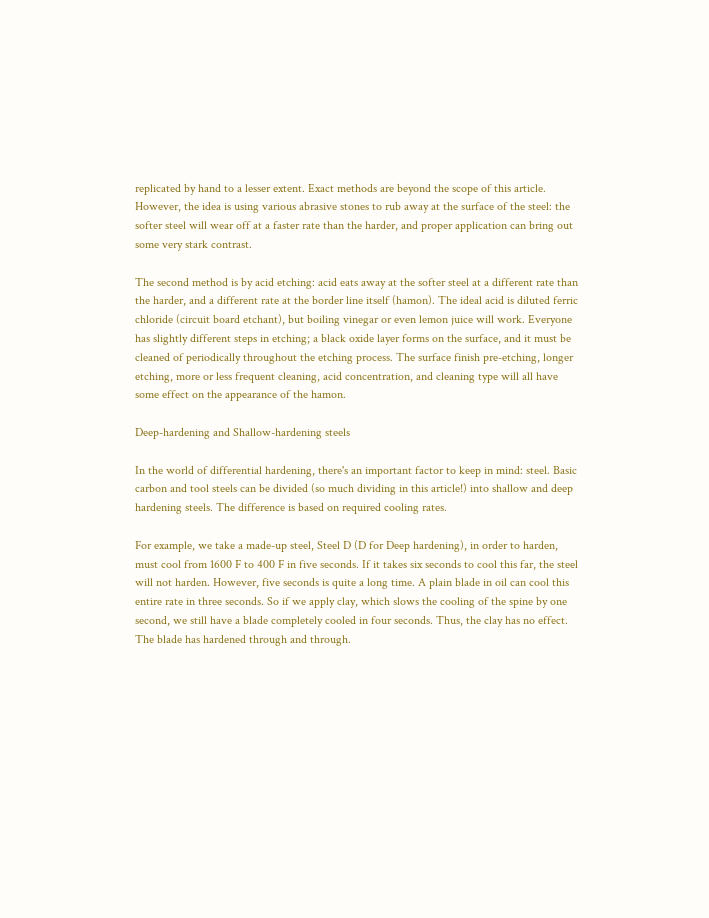replicated by hand to a lesser extent. Exact methods are beyond the scope of this article. However, the idea is using various abrasive stones to rub away at the surface of the steel: the softer steel will wear off at a faster rate than the harder, and proper application can bring out some very stark contrast.

The second method is by acid etching: acid eats away at the softer steel at a different rate than the harder, and a different rate at the border line itself (hamon). The ideal acid is diluted ferric chloride (circuit board etchant), but boiling vinegar or even lemon juice will work. Everyone has slightly different steps in etching; a black oxide layer forms on the surface, and it must be cleaned of periodically throughout the etching process. The surface finish pre-etching, longer etching, more or less frequent cleaning, acid concentration, and cleaning type will all have some effect on the appearance of the hamon.

Deep-hardening and Shallow-hardening steels

In the world of differential hardening, there's an important factor to keep in mind: steel. Basic carbon and tool steels can be divided (so much dividing in this article!) into shallow and deep hardening steels. The difference is based on required cooling rates.

For example, we take a made-up steel, Steel D (D for Deep hardening), in order to harden, must cool from 1600 F to 400 F in five seconds. If it takes six seconds to cool this far, the steel will not harden. However, five seconds is quite a long time. A plain blade in oil can cool this entire rate in three seconds. So if we apply clay, which slows the cooling of the spine by one second, we still have a blade completely cooled in four seconds. Thus, the clay has no effect. The blade has hardened through and through.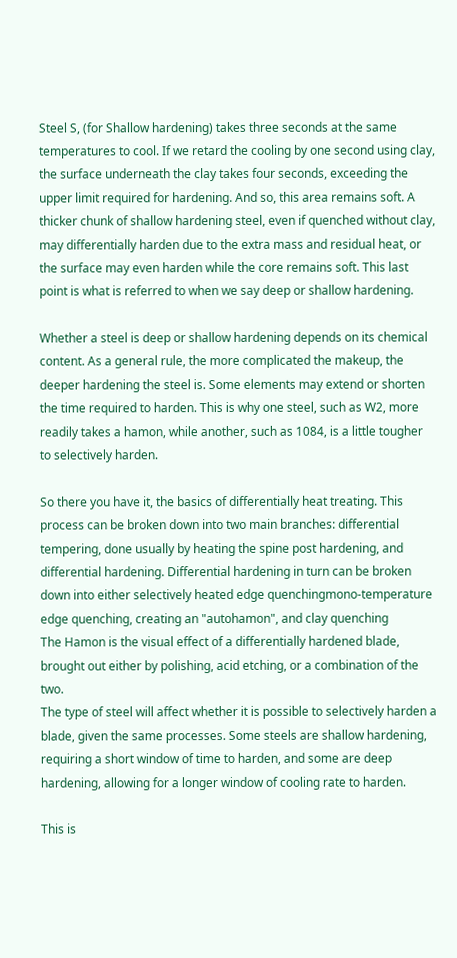Steel S, (for Shallow hardening) takes three seconds at the same temperatures to cool. If we retard the cooling by one second using clay, the surface underneath the clay takes four seconds, exceeding the upper limit required for hardening. And so, this area remains soft. A thicker chunk of shallow hardening steel, even if quenched without clay, may differentially harden due to the extra mass and residual heat, or the surface may even harden while the core remains soft. This last point is what is referred to when we say deep or shallow hardening.

Whether a steel is deep or shallow hardening depends on its chemical content. As a general rule, the more complicated the makeup, the deeper hardening the steel is. Some elements may extend or shorten the time required to harden. This is why one steel, such as W2, more readily takes a hamon, while another, such as 1084, is a little tougher to selectively harden.

So there you have it, the basics of differentially heat treating. This process can be broken down into two main branches: differential tempering, done usually by heating the spine post hardening, and differential hardening. Differential hardening in turn can be broken down into either selectively heated edge quenchingmono-temperature edge quenching, creating an "autohamon", and clay quenching
The Hamon is the visual effect of a differentially hardened blade, brought out either by polishing, acid etching, or a combination of the two.
The type of steel will affect whether it is possible to selectively harden a blade, given the same processes. Some steels are shallow hardening, requiring a short window of time to harden, and some are deep hardening, allowing for a longer window of cooling rate to harden.

This is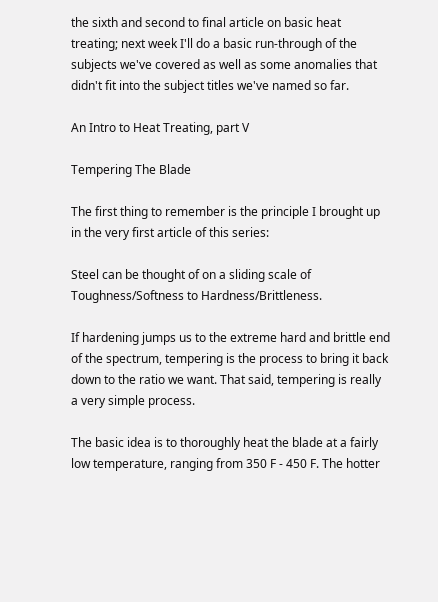the sixth and second to final article on basic heat treating; next week I'll do a basic run-through of the subjects we've covered as well as some anomalies that didn't fit into the subject titles we've named so far.

An Intro to Heat Treating, part V

Tempering The Blade

The first thing to remember is the principle I brought up in the very first article of this series:

Steel can be thought of on a sliding scale of Toughness/Softness to Hardness/Brittleness.

If hardening jumps us to the extreme hard and brittle end of the spectrum, tempering is the process to bring it back down to the ratio we want. That said, tempering is really a very simple process.

The basic idea is to thoroughly heat the blade at a fairly low temperature, ranging from 350 F - 450 F. The hotter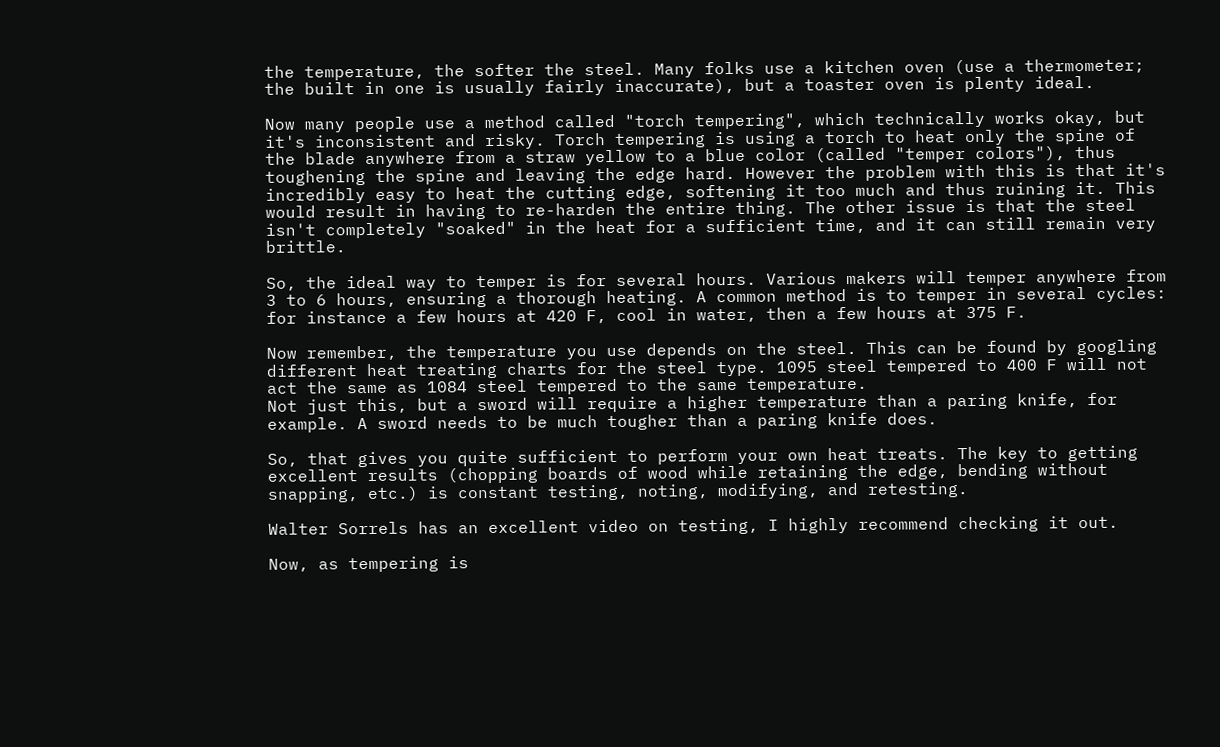the temperature, the softer the steel. Many folks use a kitchen oven (use a thermometer; the built in one is usually fairly inaccurate), but a toaster oven is plenty ideal.

Now many people use a method called "torch tempering", which technically works okay, but it's inconsistent and risky. Torch tempering is using a torch to heat only the spine of the blade anywhere from a straw yellow to a blue color (called "temper colors"), thus toughening the spine and leaving the edge hard. However the problem with this is that it's incredibly easy to heat the cutting edge, softening it too much and thus ruining it. This would result in having to re-harden the entire thing. The other issue is that the steel isn't completely "soaked" in the heat for a sufficient time, and it can still remain very brittle.

So, the ideal way to temper is for several hours. Various makers will temper anywhere from 3 to 6 hours, ensuring a thorough heating. A common method is to temper in several cycles: for instance a few hours at 420 F, cool in water, then a few hours at 375 F.

Now remember, the temperature you use depends on the steel. This can be found by googling different heat treating charts for the steel type. 1095 steel tempered to 400 F will not act the same as 1084 steel tempered to the same temperature.
Not just this, but a sword will require a higher temperature than a paring knife, for example. A sword needs to be much tougher than a paring knife does.

So, that gives you quite sufficient to perform your own heat treats. The key to getting excellent results (chopping boards of wood while retaining the edge, bending without snapping, etc.) is constant testing, noting, modifying, and retesting.

Walter Sorrels has an excellent video on testing, I highly recommend checking it out.

Now, as tempering is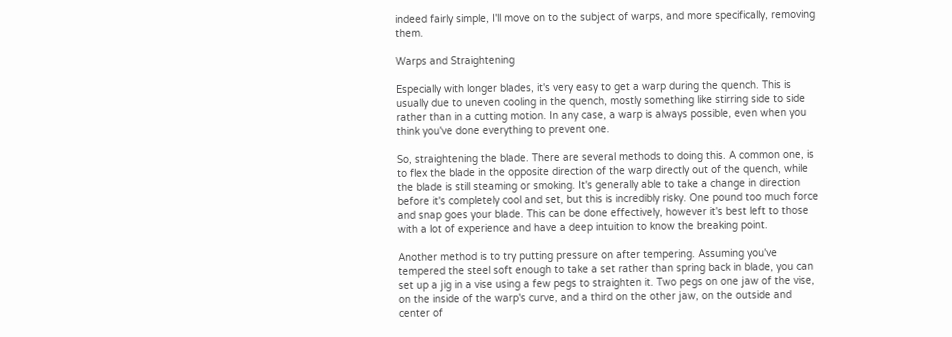indeed fairly simple, I'll move on to the subject of warps, and more specifically, removing them.

Warps and Straightening

Especially with longer blades, it's very easy to get a warp during the quench. This is usually due to uneven cooling in the quench, mostly something like stirring side to side rather than in a cutting motion. In any case, a warp is always possible, even when you think you've done everything to prevent one.

So, straightening the blade. There are several methods to doing this. A common one, is to flex the blade in the opposite direction of the warp directly out of the quench, while the blade is still steaming or smoking. It's generally able to take a change in direction before it's completely cool and set, but this is incredibly risky. One pound too much force and snap goes your blade. This can be done effectively, however it's best left to those with a lot of experience and have a deep intuition to know the breaking point.

Another method is to try putting pressure on after tempering. Assuming you've tempered the steel soft enough to take a set rather than spring back in blade, you can set up a jig in a vise using a few pegs to straighten it. Two pegs on one jaw of the vise, on the inside of the warp's curve, and a third on the other jaw, on the outside and center of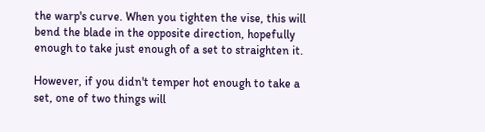the warp's curve. When you tighten the vise, this will bend the blade in the opposite direction, hopefully enough to take just enough of a set to straighten it.

However, if you didn't temper hot enough to take a set, one of two things will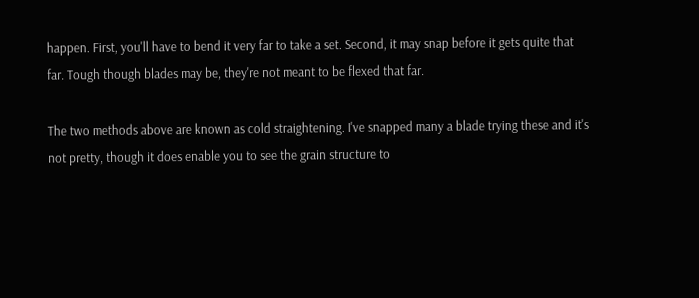happen. First, you'll have to bend it very far to take a set. Second, it may snap before it gets quite that far. Tough though blades may be, they're not meant to be flexed that far.

The two methods above are known as cold straightening. I've snapped many a blade trying these and it's not pretty, though it does enable you to see the grain structure to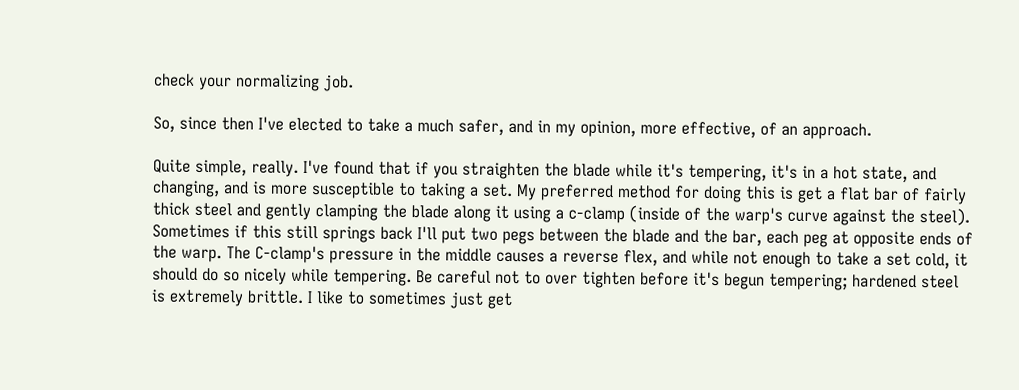check your normalizing job.

So, since then I've elected to take a much safer, and in my opinion, more effective, of an approach.

Quite simple, really. I've found that if you straighten the blade while it's tempering, it's in a hot state, and changing, and is more susceptible to taking a set. My preferred method for doing this is get a flat bar of fairly thick steel and gently clamping the blade along it using a c-clamp (inside of the warp's curve against the steel). Sometimes if this still springs back I'll put two pegs between the blade and the bar, each peg at opposite ends of the warp. The C-clamp's pressure in the middle causes a reverse flex, and while not enough to take a set cold, it should do so nicely while tempering. Be careful not to over tighten before it's begun tempering; hardened steel is extremely brittle. I like to sometimes just get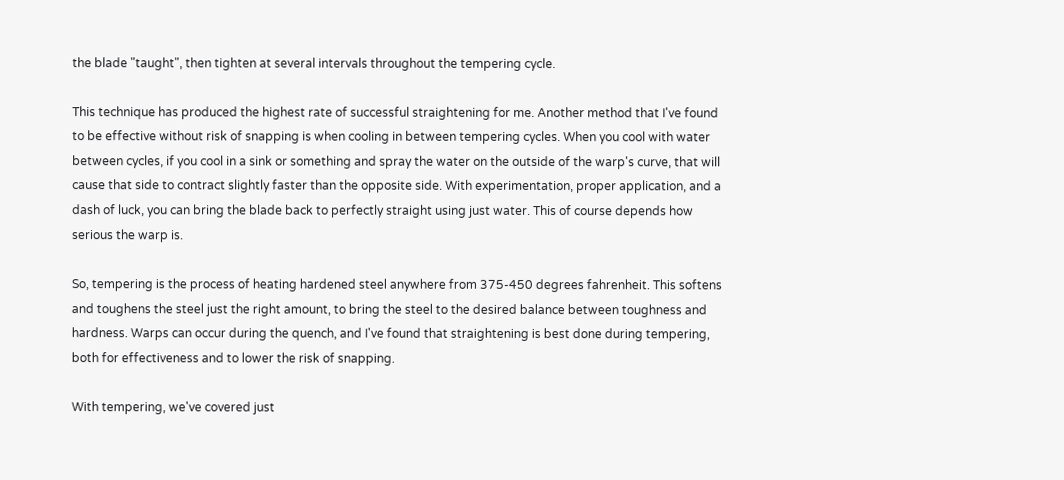the blade "taught", then tighten at several intervals throughout the tempering cycle.

This technique has produced the highest rate of successful straightening for me. Another method that I've found to be effective without risk of snapping is when cooling in between tempering cycles. When you cool with water between cycles, if you cool in a sink or something and spray the water on the outside of the warp's curve, that will cause that side to contract slightly faster than the opposite side. With experimentation, proper application, and a dash of luck, you can bring the blade back to perfectly straight using just water. This of course depends how serious the warp is.

So, tempering is the process of heating hardened steel anywhere from 375-450 degrees fahrenheit. This softens and toughens the steel just the right amount, to bring the steel to the desired balance between toughness and hardness. Warps can occur during the quench, and I've found that straightening is best done during tempering, both for effectiveness and to lower the risk of snapping.

With tempering, we've covered just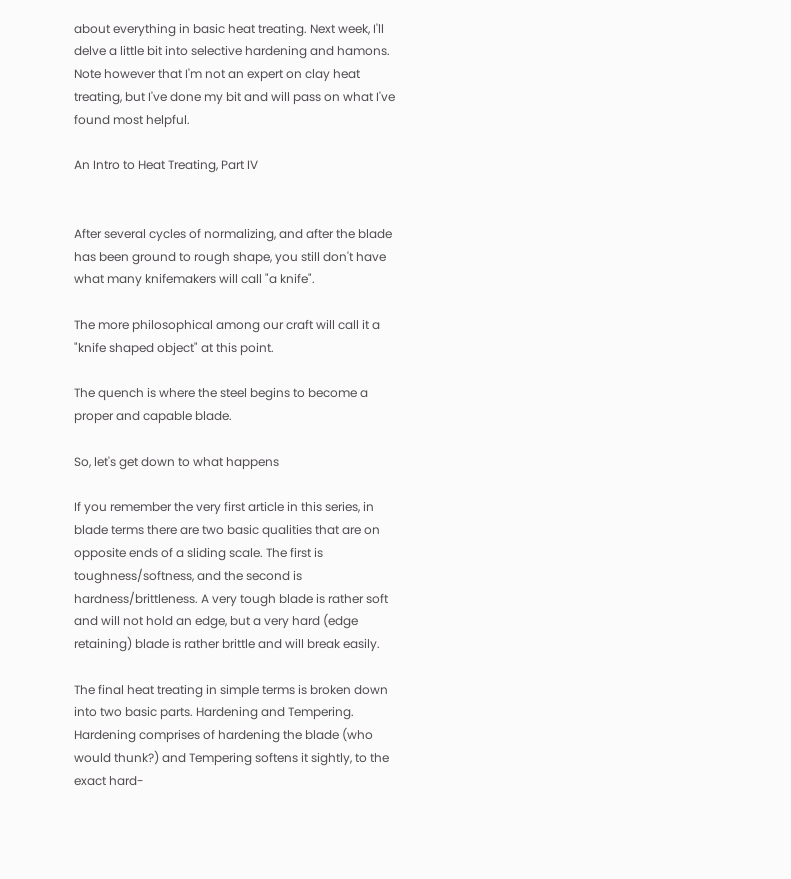about everything in basic heat treating. Next week, I'll delve a little bit into selective hardening and hamons. Note however that I'm not an expert on clay heat treating, but I've done my bit and will pass on what I've found most helpful.

An Intro to Heat Treating, Part IV


After several cycles of normalizing, and after the blade has been ground to rough shape, you still don't have what many knifemakers will call "a knife".

The more philosophical among our craft will call it a "knife shaped object" at this point.

The quench is where the steel begins to become a proper and capable blade.

So, let's get down to what happens

If you remember the very first article in this series, in blade terms there are two basic qualities that are on opposite ends of a sliding scale. The first is toughness/softness, and the second is hardness/brittleness. A very tough blade is rather soft and will not hold an edge, but a very hard (edge retaining) blade is rather brittle and will break easily.

The final heat treating in simple terms is broken down into two basic parts. Hardening and Tempering. Hardening comprises of hardening the blade (who would thunk?) and Tempering softens it sightly, to the exact hard-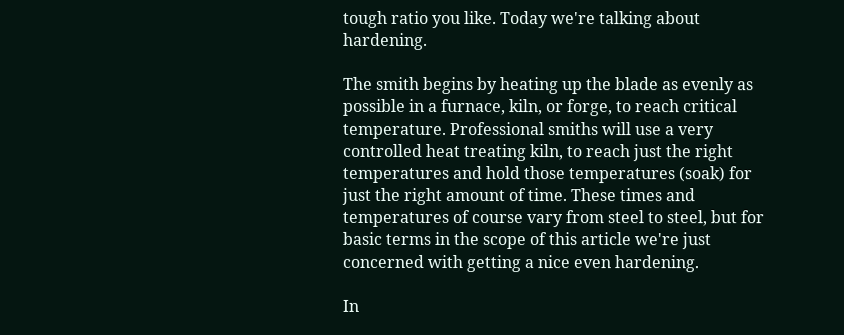tough ratio you like. Today we're talking about hardening.

The smith begins by heating up the blade as evenly as possible in a furnace, kiln, or forge, to reach critical temperature. Professional smiths will use a very controlled heat treating kiln, to reach just the right temperatures and hold those temperatures (soak) for just the right amount of time. These times and temperatures of course vary from steel to steel, but for basic terms in the scope of this article we're just concerned with getting a nice even hardening.

In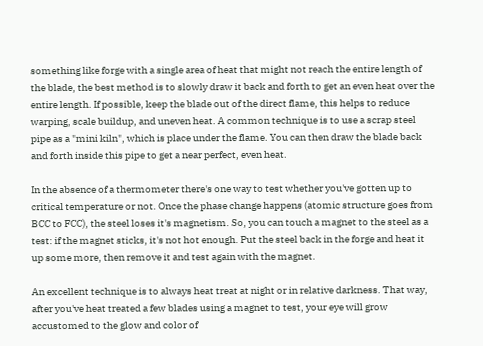something like forge with a single area of heat that might not reach the entire length of the blade, the best method is to slowly draw it back and forth to get an even heat over the entire length. If possible, keep the blade out of the direct flame, this helps to reduce warping, scale buildup, and uneven heat. A common technique is to use a scrap steel pipe as a "mini kiln", which is place under the flame. You can then draw the blade back and forth inside this pipe to get a near perfect, even heat.

In the absence of a thermometer there's one way to test whether you've gotten up to critical temperature or not. Once the phase change happens (atomic structure goes from BCC to FCC), the steel loses it's magnetism. So, you can touch a magnet to the steel as a test: if the magnet sticks, it's not hot enough. Put the steel back in the forge and heat it up some more, then remove it and test again with the magnet.

An excellent technique is to always heat treat at night or in relative darkness. That way, after you've heat treated a few blades using a magnet to test, your eye will grow accustomed to the glow and color of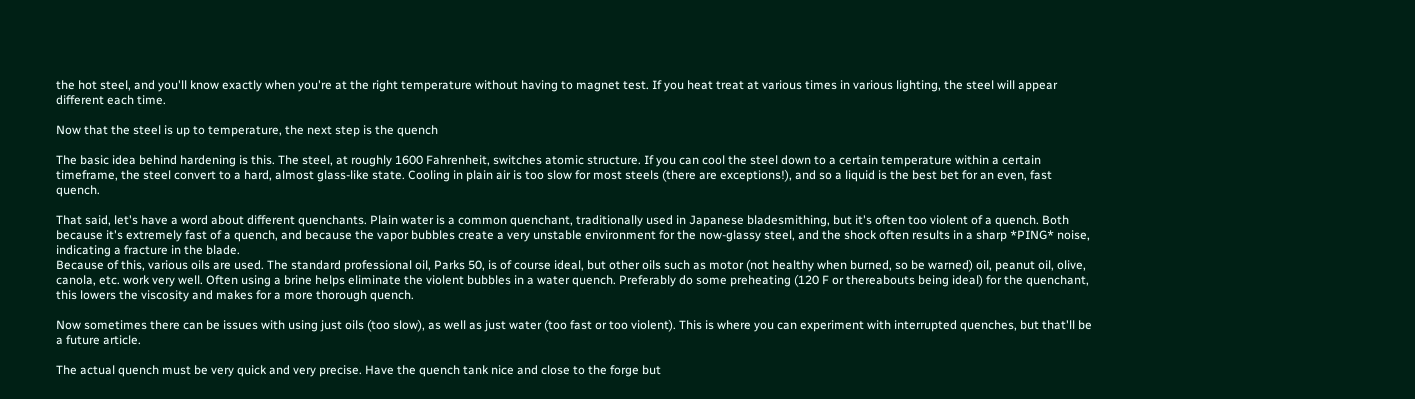the hot steel, and you'll know exactly when you're at the right temperature without having to magnet test. If you heat treat at various times in various lighting, the steel will appear different each time.

Now that the steel is up to temperature, the next step is the quench

The basic idea behind hardening is this. The steel, at roughly 1600 Fahrenheit, switches atomic structure. If you can cool the steel down to a certain temperature within a certain timeframe, the steel convert to a hard, almost glass-like state. Cooling in plain air is too slow for most steels (there are exceptions!), and so a liquid is the best bet for an even, fast quench.

That said, let's have a word about different quenchants. Plain water is a common quenchant, traditionally used in Japanese bladesmithing, but it's often too violent of a quench. Both because it's extremely fast of a quench, and because the vapor bubbles create a very unstable environment for the now-glassy steel, and the shock often results in a sharp *PING* noise, indicating a fracture in the blade.
Because of this, various oils are used. The standard professional oil, Parks 50, is of course ideal, but other oils such as motor (not healthy when burned, so be warned) oil, peanut oil, olive, canola, etc. work very well. Often using a brine helps eliminate the violent bubbles in a water quench. Preferably do some preheating (120 F or thereabouts being ideal) for the quenchant, this lowers the viscosity and makes for a more thorough quench.

Now sometimes there can be issues with using just oils (too slow), as well as just water (too fast or too violent). This is where you can experiment with interrupted quenches, but that'll be a future article.

The actual quench must be very quick and very precise. Have the quench tank nice and close to the forge but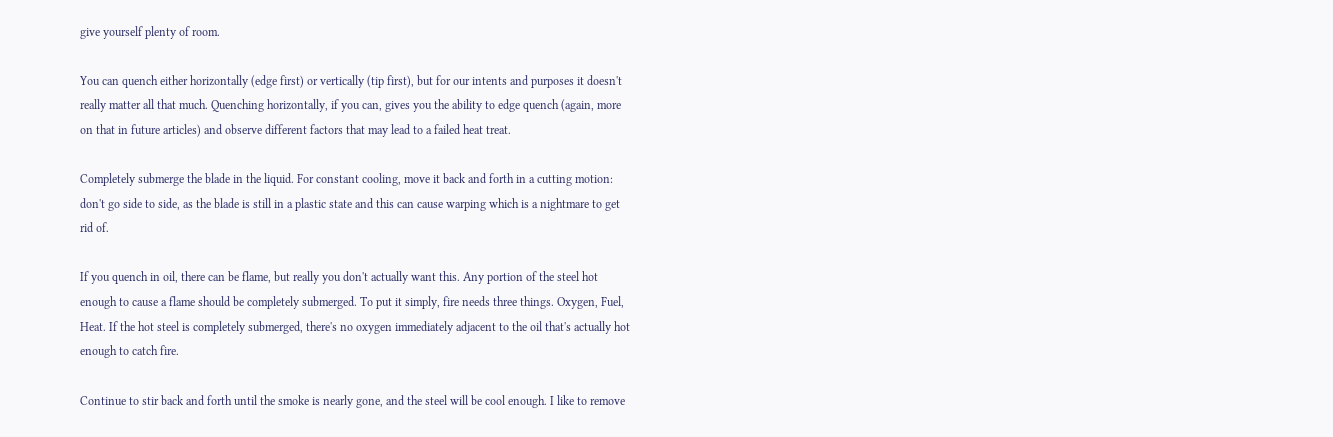give yourself plenty of room.

You can quench either horizontally (edge first) or vertically (tip first), but for our intents and purposes it doesn't really matter all that much. Quenching horizontally, if you can, gives you the ability to edge quench (again, more on that in future articles) and observe different factors that may lead to a failed heat treat.

Completely submerge the blade in the liquid. For constant cooling, move it back and forth in a cutting motion: don't go side to side, as the blade is still in a plastic state and this can cause warping which is a nightmare to get rid of.

If you quench in oil, there can be flame, but really you don't actually want this. Any portion of the steel hot enough to cause a flame should be completely submerged. To put it simply, fire needs three things. Oxygen, Fuel, Heat. If the hot steel is completely submerged, there's no oxygen immediately adjacent to the oil that's actually hot enough to catch fire.

Continue to stir back and forth until the smoke is nearly gone, and the steel will be cool enough. I like to remove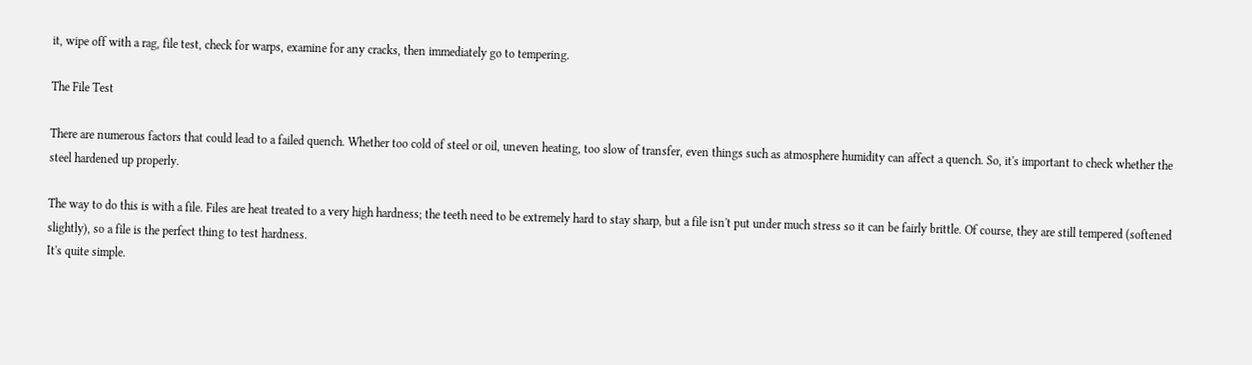it, wipe off with a rag, file test, check for warps, examine for any cracks, then immediately go to tempering.

The File Test

There are numerous factors that could lead to a failed quench. Whether too cold of steel or oil, uneven heating, too slow of transfer, even things such as atmosphere humidity can affect a quench. So, it's important to check whether the steel hardened up properly.

The way to do this is with a file. Files are heat treated to a very high hardness; the teeth need to be extremely hard to stay sharp, but a file isn't put under much stress so it can be fairly brittle. Of course, they are still tempered (softened slightly), so a file is the perfect thing to test hardness.
It's quite simple.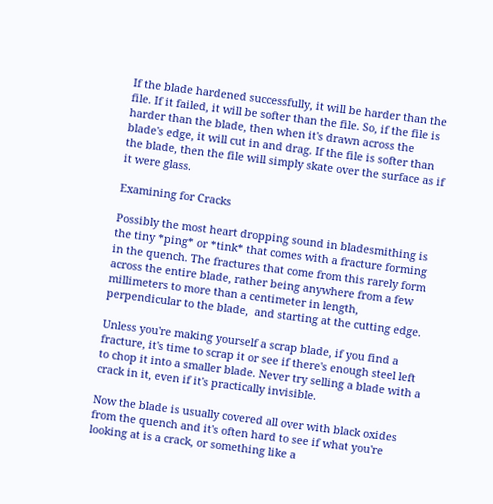If the blade hardened successfully, it will be harder than the file. If it failed, it will be softer than the file. So, if the file is harder than the blade, then when it's drawn across the blade's edge, it will cut in and drag. If the file is softer than the blade, then the file will simply skate over the surface as if it were glass.

Examining for Cracks

Possibly the most heart dropping sound in bladesmithing is the tiny *ping* or *tink* that comes with a fracture forming in the quench. The fractures that come from this rarely form across the entire blade, rather being anywhere from a few millimeters to more than a centimeter in length, perpendicular to the blade,  and starting at the cutting edge.

Unless you're making yourself a scrap blade, if you find a fracture, it's time to scrap it or see if there's enough steel left to chop it into a smaller blade. Never try selling a blade with a crack in it, even if it's practically invisible.

Now the blade is usually covered all over with black oxides from the quench and it's often hard to see if what you're looking at is a crack, or something like a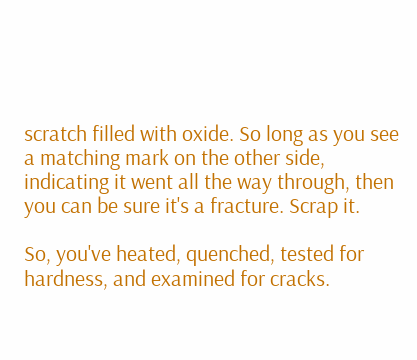scratch filled with oxide. So long as you see a matching mark on the other side, indicating it went all the way through, then you can be sure it's a fracture. Scrap it.

So, you've heated, quenched, tested for hardness, and examined for cracks.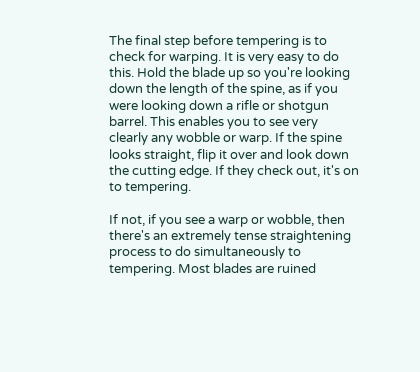The final step before tempering is to check for warping. It is very easy to do this. Hold the blade up so you're looking down the length of the spine, as if you were looking down a rifle or shotgun barrel. This enables you to see very clearly any wobble or warp. If the spine looks straight, flip it over and look down the cutting edge. If they check out, it's on to tempering.

If not, if you see a warp or wobble, then there's an extremely tense straightening process to do simultaneously to tempering. Most blades are ruined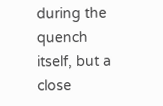during the quench itself, but a close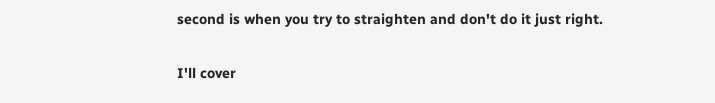second is when you try to straighten and don't do it just right.

I'll cover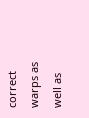correct warps as well as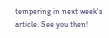tempering in next week's article. See you then!